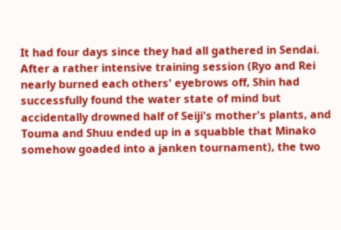It had four days since they had all gathered in Sendai. After a rather intensive training session (Ryo and Rei nearly burned each others' eyebrows off, Shin had successfully found the water state of mind but accidentally drowned half of Seiji's mother's plants, and Touma and Shuu ended up in a squabble that Minako somehow goaded into a janken tournament), the two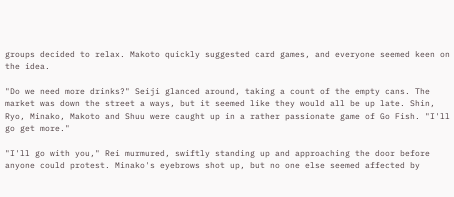groups decided to relax. Makoto quickly suggested card games, and everyone seemed keen on the idea.

"Do we need more drinks?" Seiji glanced around, taking a count of the empty cans. The market was down the street a ways, but it seemed like they would all be up late. Shin, Ryo, Minako, Makoto and Shuu were caught up in a rather passionate game of Go Fish. "I'll go get more."

"I'll go with you," Rei murmured, swiftly standing up and approaching the door before anyone could protest. Minako's eyebrows shot up, but no one else seemed affected by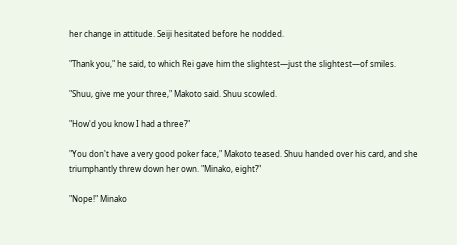her change in attitude. Seiji hesitated before he nodded.

"Thank you," he said, to which Rei gave him the slightest—just the slightest—of smiles.

"Shuu, give me your three," Makoto said. Shuu scowled.

"How'd you know I had a three?"

"You don't have a very good poker face," Makoto teased. Shuu handed over his card, and she triumphantly threw down her own. "Minako, eight?"

"Nope!" Minako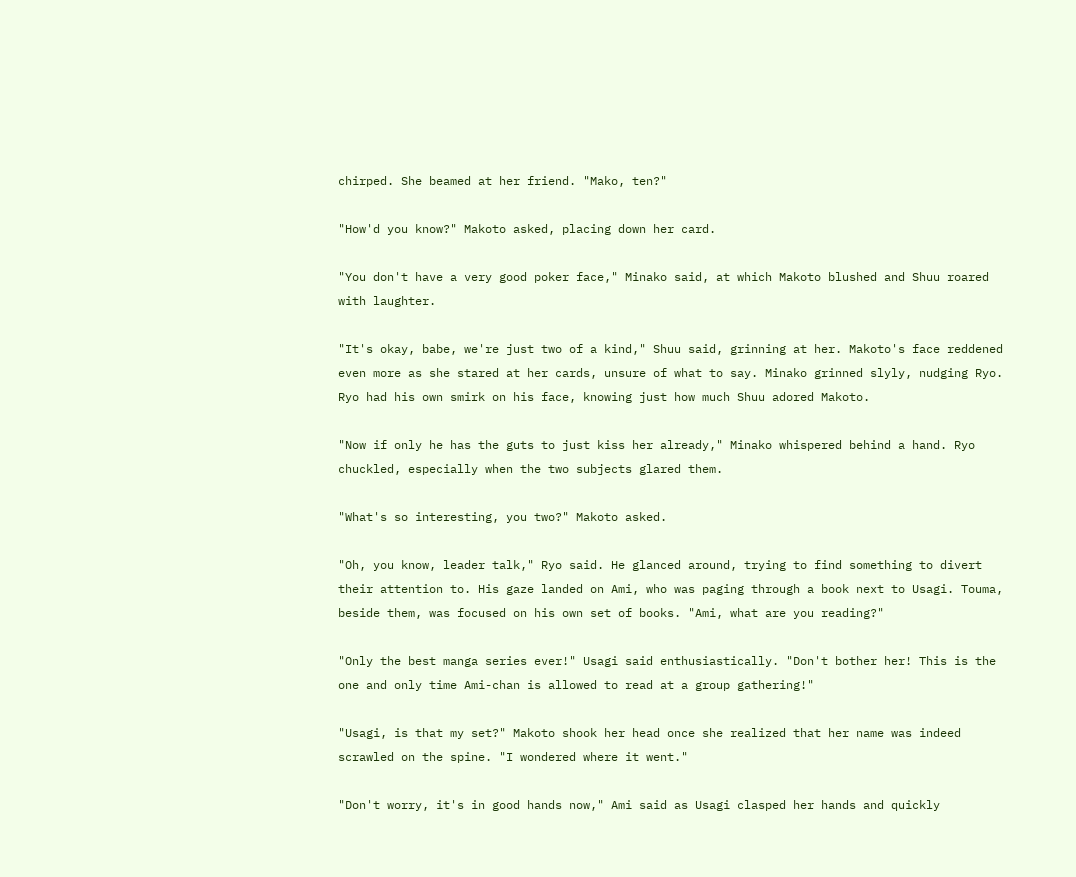chirped. She beamed at her friend. "Mako, ten?"

"How'd you know?" Makoto asked, placing down her card.

"You don't have a very good poker face," Minako said, at which Makoto blushed and Shuu roared with laughter.

"It's okay, babe, we're just two of a kind," Shuu said, grinning at her. Makoto's face reddened even more as she stared at her cards, unsure of what to say. Minako grinned slyly, nudging Ryo. Ryo had his own smirk on his face, knowing just how much Shuu adored Makoto.

"Now if only he has the guts to just kiss her already," Minako whispered behind a hand. Ryo chuckled, especially when the two subjects glared them.

"What's so interesting, you two?" Makoto asked.

"Oh, you know, leader talk," Ryo said. He glanced around, trying to find something to divert their attention to. His gaze landed on Ami, who was paging through a book next to Usagi. Touma, beside them, was focused on his own set of books. "Ami, what are you reading?"

"Only the best manga series ever!" Usagi said enthusiastically. "Don't bother her! This is the one and only time Ami-chan is allowed to read at a group gathering!"

"Usagi, is that my set?" Makoto shook her head once she realized that her name was indeed scrawled on the spine. "I wondered where it went."

"Don't worry, it's in good hands now," Ami said as Usagi clasped her hands and quickly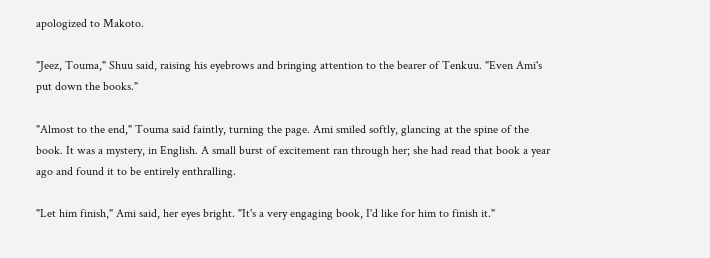apologized to Makoto.

"Jeez, Touma," Shuu said, raising his eyebrows and bringing attention to the bearer of Tenkuu. "Even Ami's put down the books."

"Almost to the end," Touma said faintly, turning the page. Ami smiled softly, glancing at the spine of the book. It was a mystery, in English. A small burst of excitement ran through her; she had read that book a year ago and found it to be entirely enthralling.

"Let him finish," Ami said, her eyes bright. "It's a very engaging book, I'd like for him to finish it."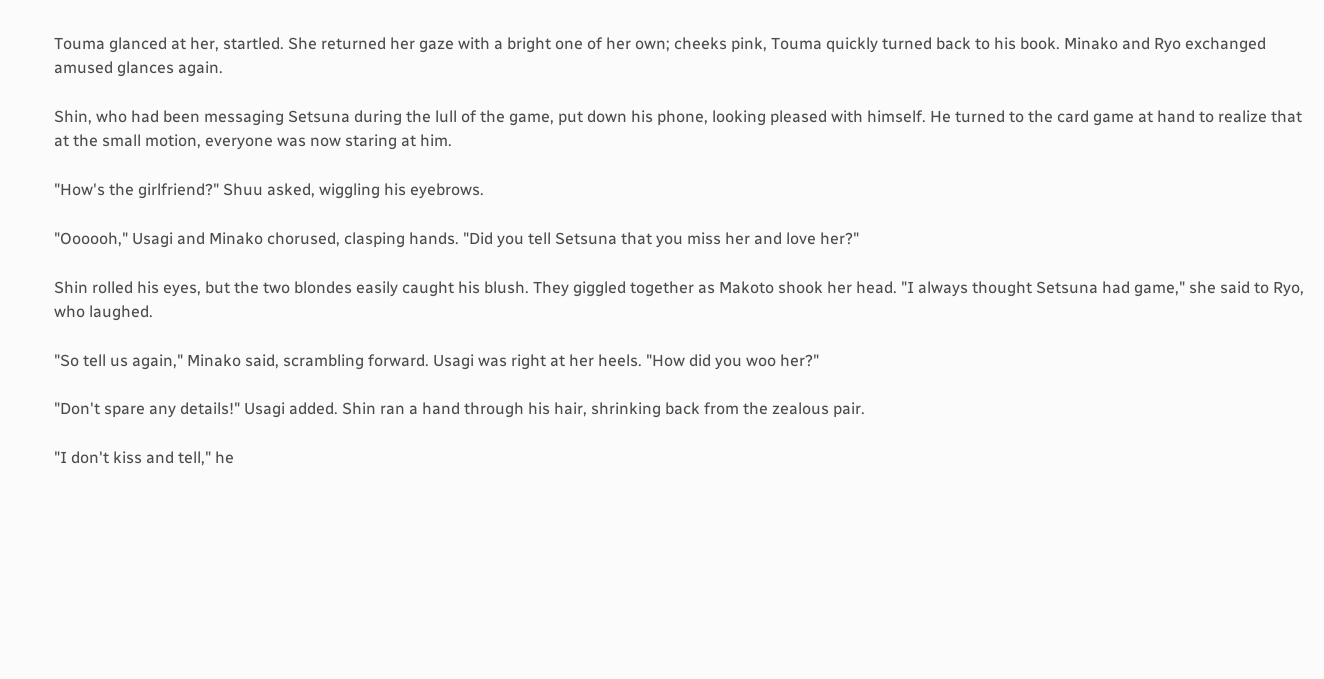Touma glanced at her, startled. She returned her gaze with a bright one of her own; cheeks pink, Touma quickly turned back to his book. Minako and Ryo exchanged amused glances again.

Shin, who had been messaging Setsuna during the lull of the game, put down his phone, looking pleased with himself. He turned to the card game at hand to realize that at the small motion, everyone was now staring at him.

"How's the girlfriend?" Shuu asked, wiggling his eyebrows.

"Oooooh," Usagi and Minako chorused, clasping hands. "Did you tell Setsuna that you miss her and love her?"

Shin rolled his eyes, but the two blondes easily caught his blush. They giggled together as Makoto shook her head. "I always thought Setsuna had game," she said to Ryo, who laughed.

"So tell us again," Minako said, scrambling forward. Usagi was right at her heels. "How did you woo her?"

"Don't spare any details!" Usagi added. Shin ran a hand through his hair, shrinking back from the zealous pair.

"I don't kiss and tell," he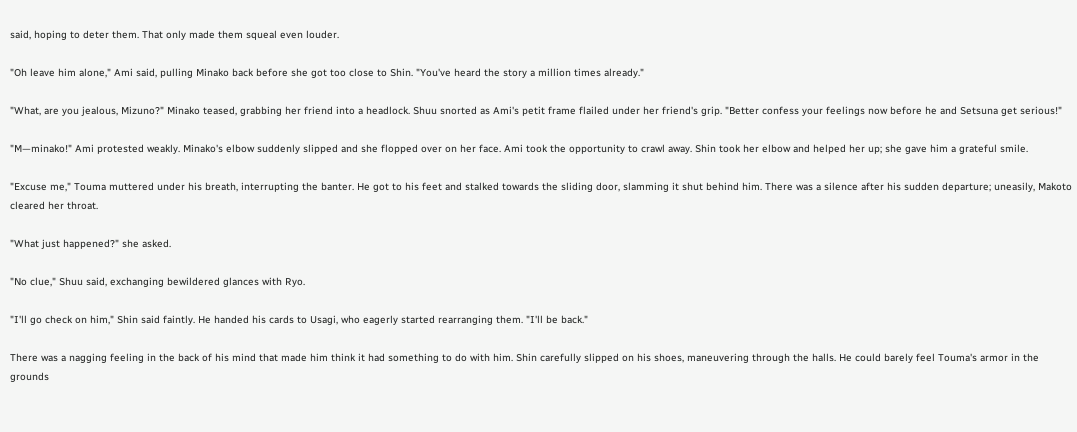said, hoping to deter them. That only made them squeal even louder.

"Oh leave him alone," Ami said, pulling Minako back before she got too close to Shin. "You've heard the story a million times already."

"What, are you jealous, Mizuno?" Minako teased, grabbing her friend into a headlock. Shuu snorted as Ami's petit frame flailed under her friend's grip. "Better confess your feelings now before he and Setsuna get serious!"

"M—minako!" Ami protested weakly. Minako's elbow suddenly slipped and she flopped over on her face. Ami took the opportunity to crawl away. Shin took her elbow and helped her up; she gave him a grateful smile.

"Excuse me," Touma muttered under his breath, interrupting the banter. He got to his feet and stalked towards the sliding door, slamming it shut behind him. There was a silence after his sudden departure; uneasily, Makoto cleared her throat.

"What just happened?" she asked.

"No clue," Shuu said, exchanging bewildered glances with Ryo.

"I'll go check on him," Shin said faintly. He handed his cards to Usagi, who eagerly started rearranging them. "I'll be back."

There was a nagging feeling in the back of his mind that made him think it had something to do with him. Shin carefully slipped on his shoes, maneuvering through the halls. He could barely feel Touma's armor in the grounds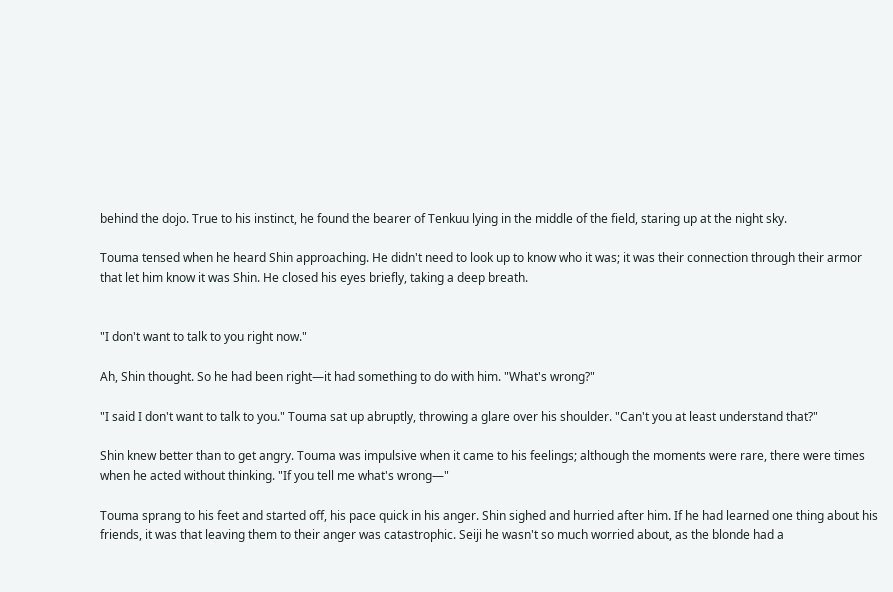behind the dojo. True to his instinct, he found the bearer of Tenkuu lying in the middle of the field, staring up at the night sky.

Touma tensed when he heard Shin approaching. He didn't need to look up to know who it was; it was their connection through their armor that let him know it was Shin. He closed his eyes briefly, taking a deep breath.


"I don't want to talk to you right now."

Ah, Shin thought. So he had been right—it had something to do with him. "What's wrong?"

"I said I don't want to talk to you." Touma sat up abruptly, throwing a glare over his shoulder. "Can't you at least understand that?"

Shin knew better than to get angry. Touma was impulsive when it came to his feelings; although the moments were rare, there were times when he acted without thinking. "If you tell me what's wrong—"

Touma sprang to his feet and started off, his pace quick in his anger. Shin sighed and hurried after him. If he had learned one thing about his friends, it was that leaving them to their anger was catastrophic. Seiji he wasn't so much worried about, as the blonde had a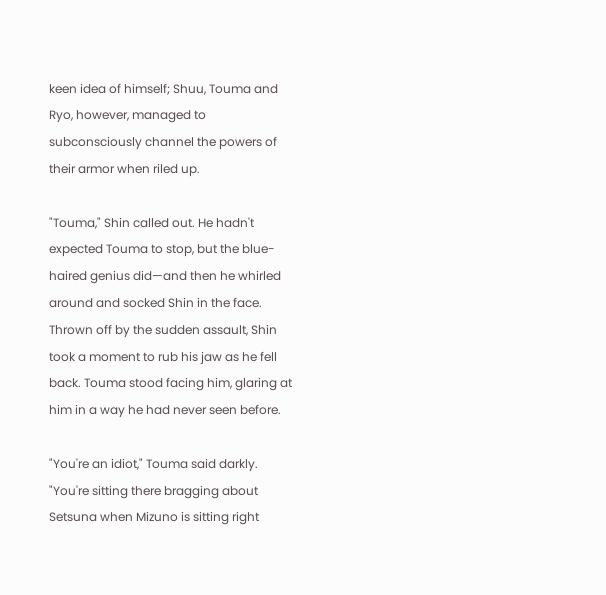keen idea of himself; Shuu, Touma and Ryo, however, managed to subconsciously channel the powers of their armor when riled up.

"Touma," Shin called out. He hadn't expected Touma to stop, but the blue-haired genius did—and then he whirled around and socked Shin in the face. Thrown off by the sudden assault, Shin took a moment to rub his jaw as he fell back. Touma stood facing him, glaring at him in a way he had never seen before.

"You're an idiot," Touma said darkly. "You're sitting there bragging about Setsuna when Mizuno is sitting right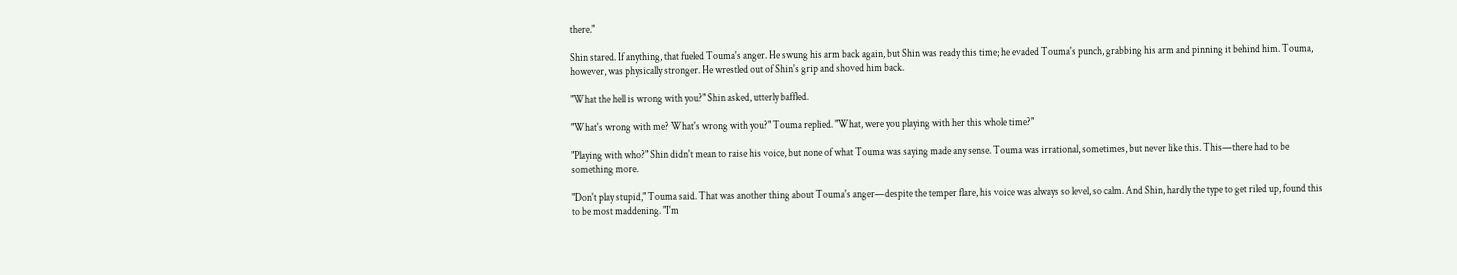there."

Shin stared. If anything, that fueled Touma's anger. He swung his arm back again, but Shin was ready this time; he evaded Touma's punch, grabbing his arm and pinning it behind him. Touma, however, was physically stronger. He wrestled out of Shin's grip and shoved him back.

"What the hell is wrong with you?" Shin asked, utterly baffled.

"What's wrong with me? What's wrong with you?" Touma replied. "What, were you playing with her this whole time?"

"Playing with who?" Shin didn't mean to raise his voice, but none of what Touma was saying made any sense. Touma was irrational, sometimes, but never like this. This—there had to be something more.

"Don't play stupid," Touma said. That was another thing about Touma's anger—despite the temper flare, his voice was always so level, so calm. And Shin, hardly the type to get riled up, found this to be most maddening. "I'm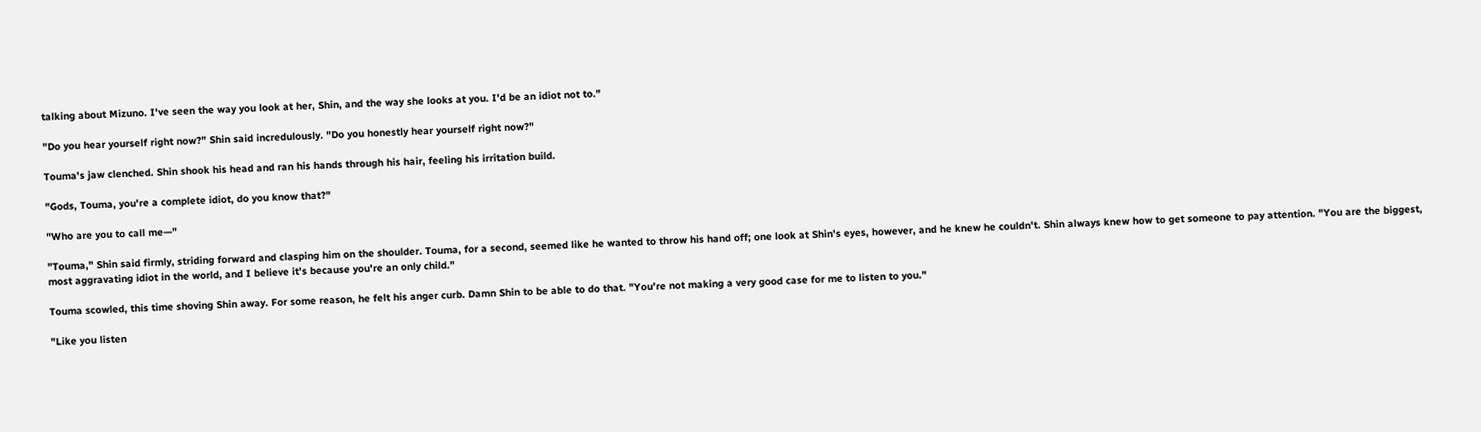talking about Mizuno. I've seen the way you look at her, Shin, and the way she looks at you. I'd be an idiot not to."

"Do you hear yourself right now?" Shin said incredulously. "Do you honestly hear yourself right now?"

Touma's jaw clenched. Shin shook his head and ran his hands through his hair, feeling his irritation build.

"Gods, Touma, you're a complete idiot, do you know that?"

"Who are you to call me—"

"Touma," Shin said firmly, striding forward and clasping him on the shoulder. Touma, for a second, seemed like he wanted to throw his hand off; one look at Shin's eyes, however, and he knew he couldn't. Shin always knew how to get someone to pay attention. "You are the biggest, most aggravating idiot in the world, and I believe it's because you're an only child."

Touma scowled, this time shoving Shin away. For some reason, he felt his anger curb. Damn Shin to be able to do that. "You're not making a very good case for me to listen to you."

"Like you listen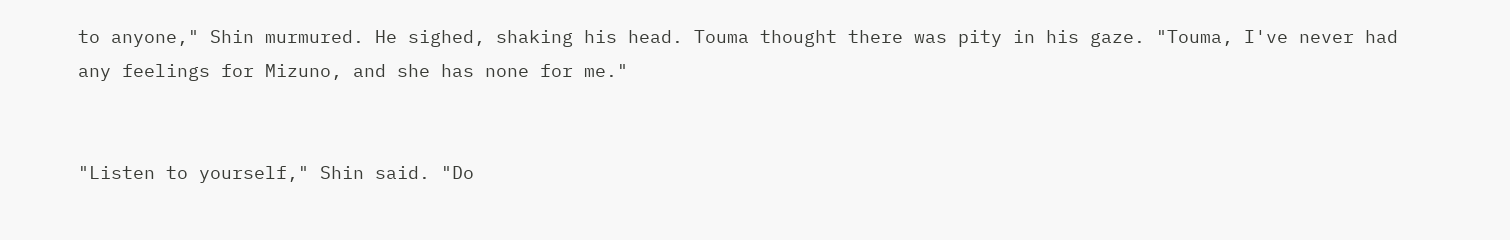to anyone," Shin murmured. He sighed, shaking his head. Touma thought there was pity in his gaze. "Touma, I've never had any feelings for Mizuno, and she has none for me."


"Listen to yourself," Shin said. "Do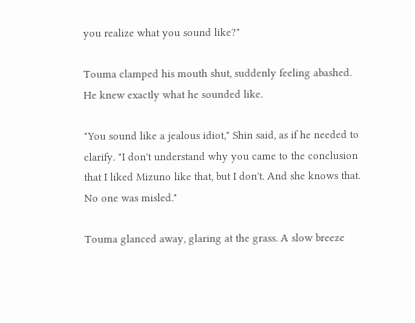you realize what you sound like?"

Touma clamped his mouth shut, suddenly feeling abashed. He knew exactly what he sounded like.

"You sound like a jealous idiot," Shin said, as if he needed to clarify. "I don't understand why you came to the conclusion that I liked Mizuno like that, but I don't. And she knows that. No one was misled."

Touma glanced away, glaring at the grass. A slow breeze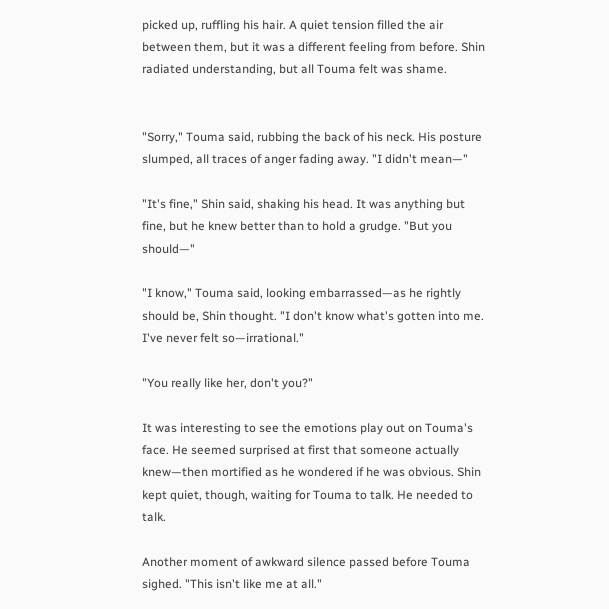picked up, ruffling his hair. A quiet tension filled the air between them, but it was a different feeling from before. Shin radiated understanding, but all Touma felt was shame.


"Sorry," Touma said, rubbing the back of his neck. His posture slumped, all traces of anger fading away. "I didn't mean—"

"It's fine," Shin said, shaking his head. It was anything but fine, but he knew better than to hold a grudge. "But you should—"

"I know," Touma said, looking embarrassed—as he rightly should be, Shin thought. "I don't know what's gotten into me. I've never felt so—irrational."

"You really like her, don't you?"

It was interesting to see the emotions play out on Touma's face. He seemed surprised at first that someone actually knew—then mortified as he wondered if he was obvious. Shin kept quiet, though, waiting for Touma to talk. He needed to talk.

Another moment of awkward silence passed before Touma sighed. "This isn't like me at all."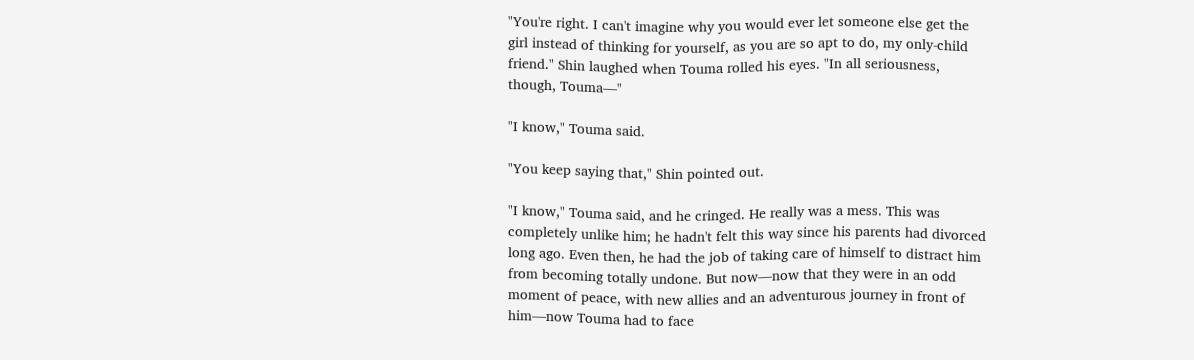"You're right. I can't imagine why you would ever let someone else get the girl instead of thinking for yourself, as you are so apt to do, my only-child friend." Shin laughed when Touma rolled his eyes. "In all seriousness, though, Touma—"

"I know," Touma said.

"You keep saying that," Shin pointed out.

"I know," Touma said, and he cringed. He really was a mess. This was completely unlike him; he hadn't felt this way since his parents had divorced long ago. Even then, he had the job of taking care of himself to distract him from becoming totally undone. But now—now that they were in an odd moment of peace, with new allies and an adventurous journey in front of him—now Touma had to face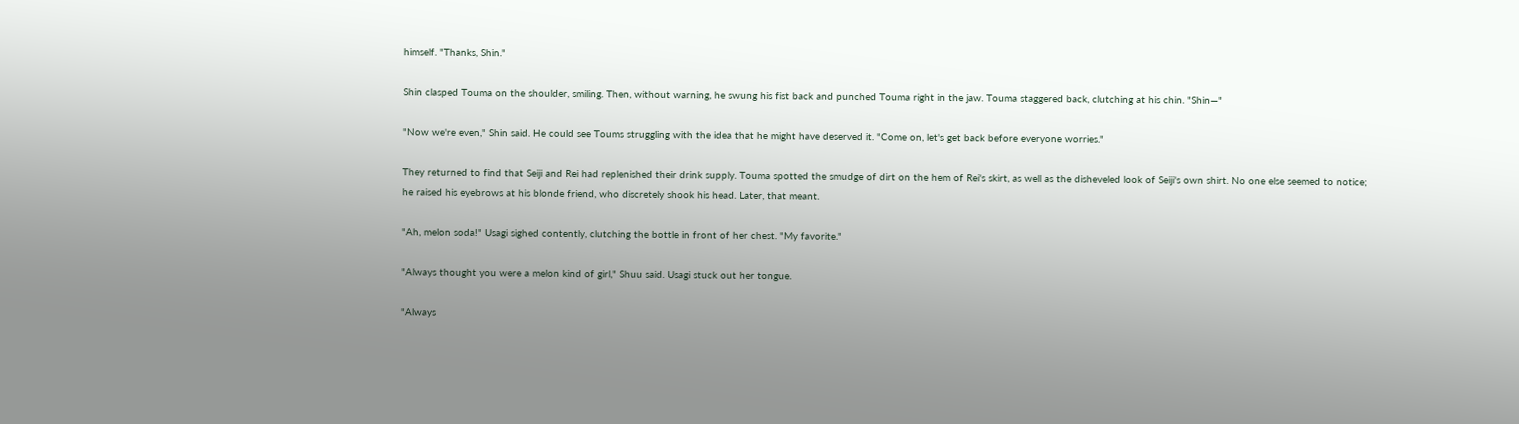himself. "Thanks, Shin."

Shin clasped Touma on the shoulder, smiling. Then, without warning, he swung his fist back and punched Touma right in the jaw. Touma staggered back, clutching at his chin. "Shin—"

"Now we're even," Shin said. He could see Toums struggling with the idea that he might have deserved it. "Come on, let's get back before everyone worries."

They returned to find that Seiji and Rei had replenished their drink supply. Touma spotted the smudge of dirt on the hem of Rei's skirt, as well as the disheveled look of Seiji's own shirt. No one else seemed to notice; he raised his eyebrows at his blonde friend, who discretely shook his head. Later, that meant.

"Ah, melon soda!" Usagi sighed contently, clutching the bottle in front of her chest. "My favorite."

"Always thought you were a melon kind of girl," Shuu said. Usagi stuck out her tongue.

"Always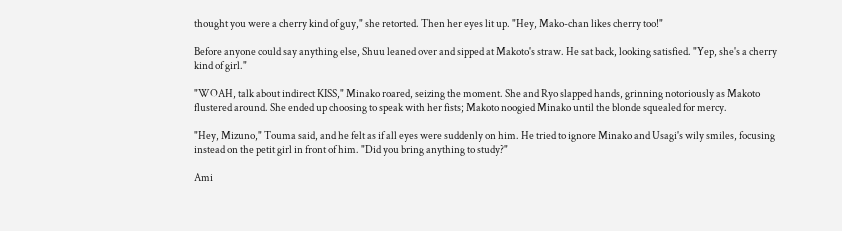thought you were a cherry kind of guy," she retorted. Then her eyes lit up. "Hey, Mako-chan likes cherry too!"

Before anyone could say anything else, Shuu leaned over and sipped at Makoto's straw. He sat back, looking satisfied. "Yep, she's a cherry kind of girl."

"WOAH, talk about indirect KISS," Minako roared, seizing the moment. She and Ryo slapped hands, grinning notoriously as Makoto flustered around. She ended up choosing to speak with her fists; Makoto noogied Minako until the blonde squealed for mercy.

"Hey, Mizuno," Touma said, and he felt as if all eyes were suddenly on him. He tried to ignore Minako and Usagi's wily smiles, focusing instead on the petit girl in front of him. "Did you bring anything to study?"

Ami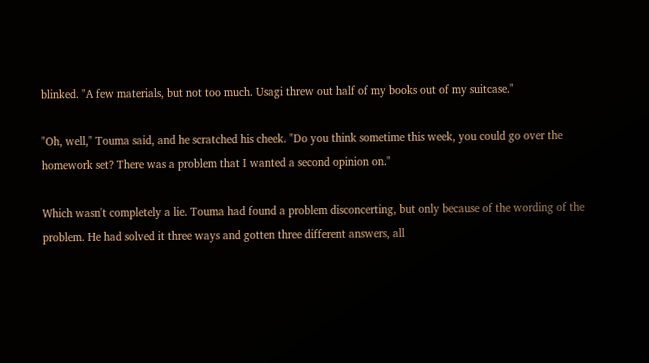blinked. "A few materials, but not too much. Usagi threw out half of my books out of my suitcase."

"Oh, well," Touma said, and he scratched his cheek. "Do you think sometime this week, you could go over the homework set? There was a problem that I wanted a second opinion on."

Which wasn't completely a lie. Touma had found a problem disconcerting, but only because of the wording of the problem. He had solved it three ways and gotten three different answers, all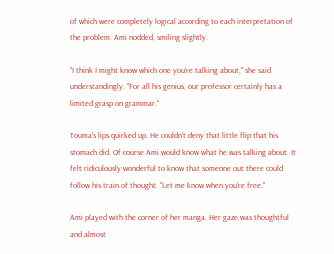of which were completely logical according to each interpretation of the problem. Ami nodded, smiling slightly.

"I think I might know which one you're talking about," she said understandingly. "For all his genius, our professor certainly has a limited grasp on grammar."

Touma's lips quirked up. He couldn't deny that little flip that his stomach did. Of course Ami would know what he was talking about. It felt ridiculously wonderful to know that someone out there could follow his train of thought. "Let me know when you're free."

Ami played with the corner of her manga. Her gaze was thoughtful and almost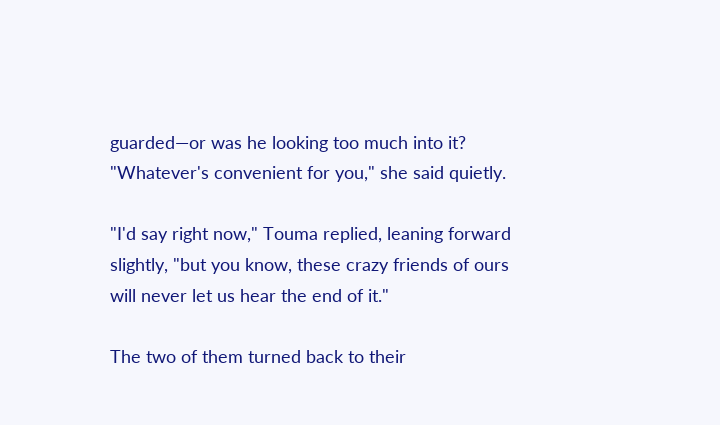guarded—or was he looking too much into it? "Whatever's convenient for you," she said quietly.

"I'd say right now," Touma replied, leaning forward slightly, "but you know, these crazy friends of ours will never let us hear the end of it."

The two of them turned back to their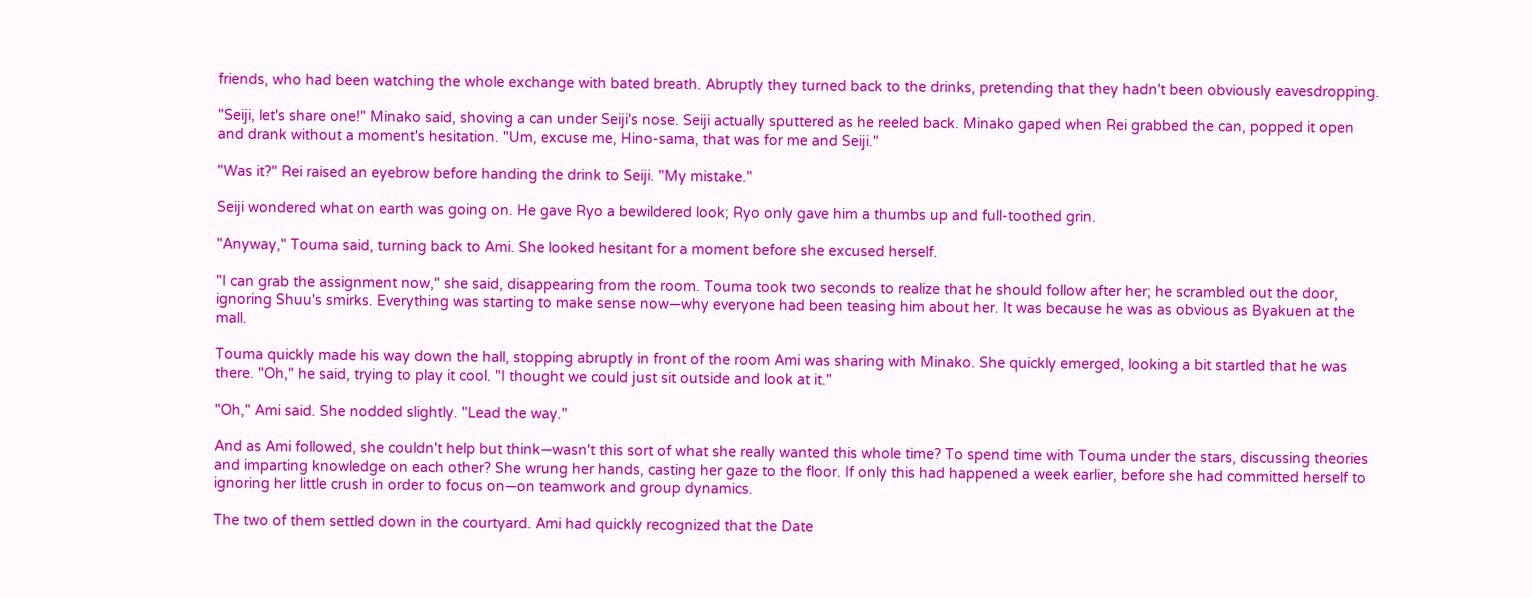friends, who had been watching the whole exchange with bated breath. Abruptly they turned back to the drinks, pretending that they hadn't been obviously eavesdropping.

"Seiji, let's share one!" Minako said, shoving a can under Seiji's nose. Seiji actually sputtered as he reeled back. Minako gaped when Rei grabbed the can, popped it open and drank without a moment's hesitation. "Um, excuse me, Hino-sama, that was for me and Seiji."

"Was it?" Rei raised an eyebrow before handing the drink to Seiji. "My mistake."

Seiji wondered what on earth was going on. He gave Ryo a bewildered look; Ryo only gave him a thumbs up and full-toothed grin.

"Anyway," Touma said, turning back to Ami. She looked hesitant for a moment before she excused herself.

"I can grab the assignment now," she said, disappearing from the room. Touma took two seconds to realize that he should follow after her; he scrambled out the door, ignoring Shuu's smirks. Everything was starting to make sense now—why everyone had been teasing him about her. It was because he was as obvious as Byakuen at the mall.

Touma quickly made his way down the hall, stopping abruptly in front of the room Ami was sharing with Minako. She quickly emerged, looking a bit startled that he was there. "Oh," he said, trying to play it cool. "I thought we could just sit outside and look at it."

"Oh," Ami said. She nodded slightly. "Lead the way."

And as Ami followed, she couldn't help but think—wasn't this sort of what she really wanted this whole time? To spend time with Touma under the stars, discussing theories and imparting knowledge on each other? She wrung her hands, casting her gaze to the floor. If only this had happened a week earlier, before she had committed herself to ignoring her little crush in order to focus on—on teamwork and group dynamics.

The two of them settled down in the courtyard. Ami had quickly recognized that the Date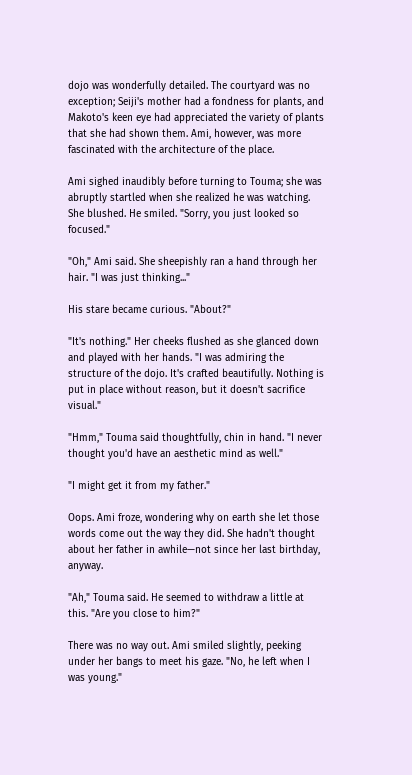dojo was wonderfully detailed. The courtyard was no exception; Seiji's mother had a fondness for plants, and Makoto's keen eye had appreciated the variety of plants that she had shown them. Ami, however, was more fascinated with the architecture of the place.

Ami sighed inaudibly before turning to Touma; she was abruptly startled when she realized he was watching. She blushed. He smiled. "Sorry, you just looked so focused."

"Oh," Ami said. She sheepishly ran a hand through her hair. "I was just thinking..."

His stare became curious. "About?"

"It's nothing." Her cheeks flushed as she glanced down and played with her hands. "I was admiring the structure of the dojo. It's crafted beautifully. Nothing is put in place without reason, but it doesn't sacrifice visual."

"Hmm," Touma said thoughtfully, chin in hand. "I never thought you'd have an aesthetic mind as well."

"I might get it from my father."

Oops. Ami froze, wondering why on earth she let those words come out the way they did. She hadn't thought about her father in awhile—not since her last birthday, anyway.

"Ah," Touma said. He seemed to withdraw a little at this. "Are you close to him?"

There was no way out. Ami smiled slightly, peeking under her bangs to meet his gaze. "No, he left when I was young."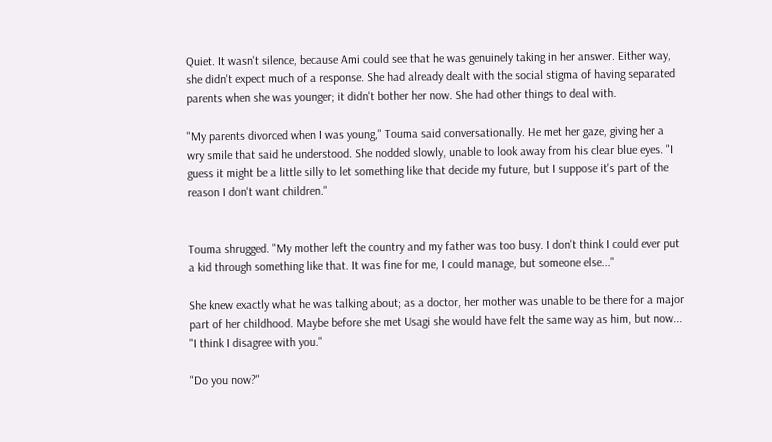Quiet. It wasn't silence, because Ami could see that he was genuinely taking in her answer. Either way, she didn't expect much of a response. She had already dealt with the social stigma of having separated parents when she was younger; it didn't bother her now. She had other things to deal with.

"My parents divorced when I was young," Touma said conversationally. He met her gaze, giving her a wry smile that said he understood. She nodded slowly, unable to look away from his clear blue eyes. "I guess it might be a little silly to let something like that decide my future, but I suppose it's part of the reason I don't want children."


Touma shrugged. "My mother left the country and my father was too busy. I don't think I could ever put a kid through something like that. It was fine for me, I could manage, but someone else..."

She knew exactly what he was talking about; as a doctor, her mother was unable to be there for a major part of her childhood. Maybe before she met Usagi she would have felt the same way as him, but now... "I think I disagree with you."

"Do you now?"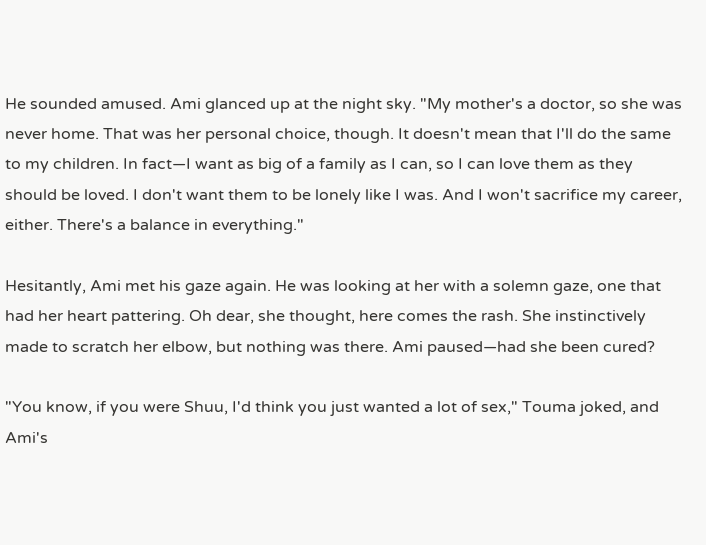He sounded amused. Ami glanced up at the night sky. "My mother's a doctor, so she was never home. That was her personal choice, though. It doesn't mean that I'll do the same to my children. In fact—I want as big of a family as I can, so I can love them as they should be loved. I don't want them to be lonely like I was. And I won't sacrifice my career, either. There's a balance in everything."

Hesitantly, Ami met his gaze again. He was looking at her with a solemn gaze, one that had her heart pattering. Oh dear, she thought, here comes the rash. She instinctively made to scratch her elbow, but nothing was there. Ami paused—had she been cured?

"You know, if you were Shuu, I'd think you just wanted a lot of sex," Touma joked, and Ami's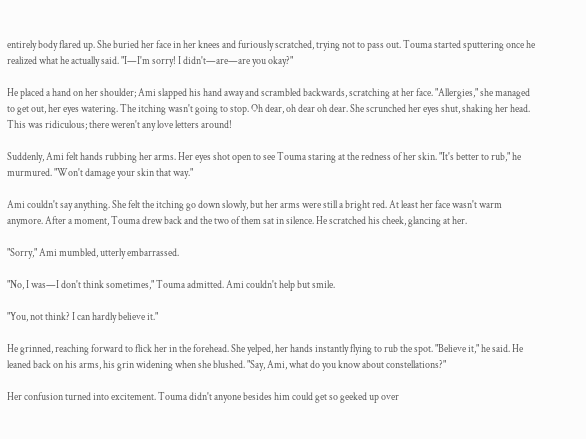entirely body flared up. She buried her face in her knees and furiously scratched, trying not to pass out. Touma started sputtering once he realized what he actually said. "I—I'm sorry! I didn't—are—are you okay?"

He placed a hand on her shoulder; Ami slapped his hand away and scrambled backwards, scratching at her face. "Allergies," she managed to get out, her eyes watering. The itching wasn't going to stop. Oh dear, oh dear oh dear. She scrunched her eyes shut, shaking her head. This was ridiculous; there weren't any love letters around!

Suddenly, Ami felt hands rubbing her arms. Her eyes shot open to see Touma staring at the redness of her skin. "It's better to rub," he murmured. "Won't damage your skin that way."

Ami couldn't say anything. She felt the itching go down slowly, but her arms were still a bright red. At least her face wasn't warm anymore. After a moment, Touma drew back and the two of them sat in silence. He scratched his cheek, glancing at her.

"Sorry," Ami mumbled, utterly embarrassed.

"No, I was—I don't think sometimes," Touma admitted. Ami couldn't help but smile.

"You, not think? I can hardly believe it."

He grinned, reaching forward to flick her in the forehead. She yelped, her hands instantly flying to rub the spot. "Believe it," he said. He leaned back on his arms, his grin widening when she blushed. "Say, Ami, what do you know about constellations?"

Her confusion turned into excitement. Touma didn't anyone besides him could get so geeked up over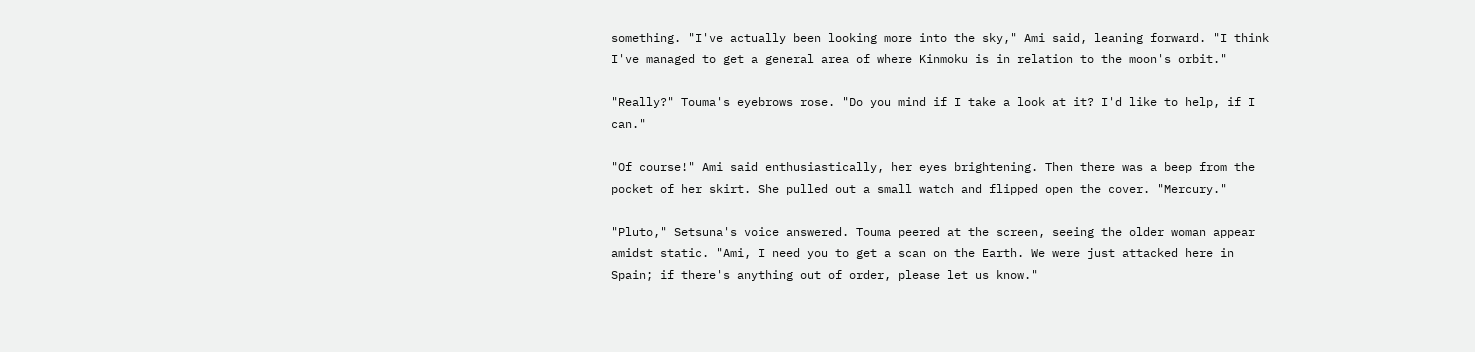something. "I've actually been looking more into the sky," Ami said, leaning forward. "I think I've managed to get a general area of where Kinmoku is in relation to the moon's orbit."

"Really?" Touma's eyebrows rose. "Do you mind if I take a look at it? I'd like to help, if I can."

"Of course!" Ami said enthusiastically, her eyes brightening. Then there was a beep from the pocket of her skirt. She pulled out a small watch and flipped open the cover. "Mercury."

"Pluto," Setsuna's voice answered. Touma peered at the screen, seeing the older woman appear amidst static. "Ami, I need you to get a scan on the Earth. We were just attacked here in Spain; if there's anything out of order, please let us know."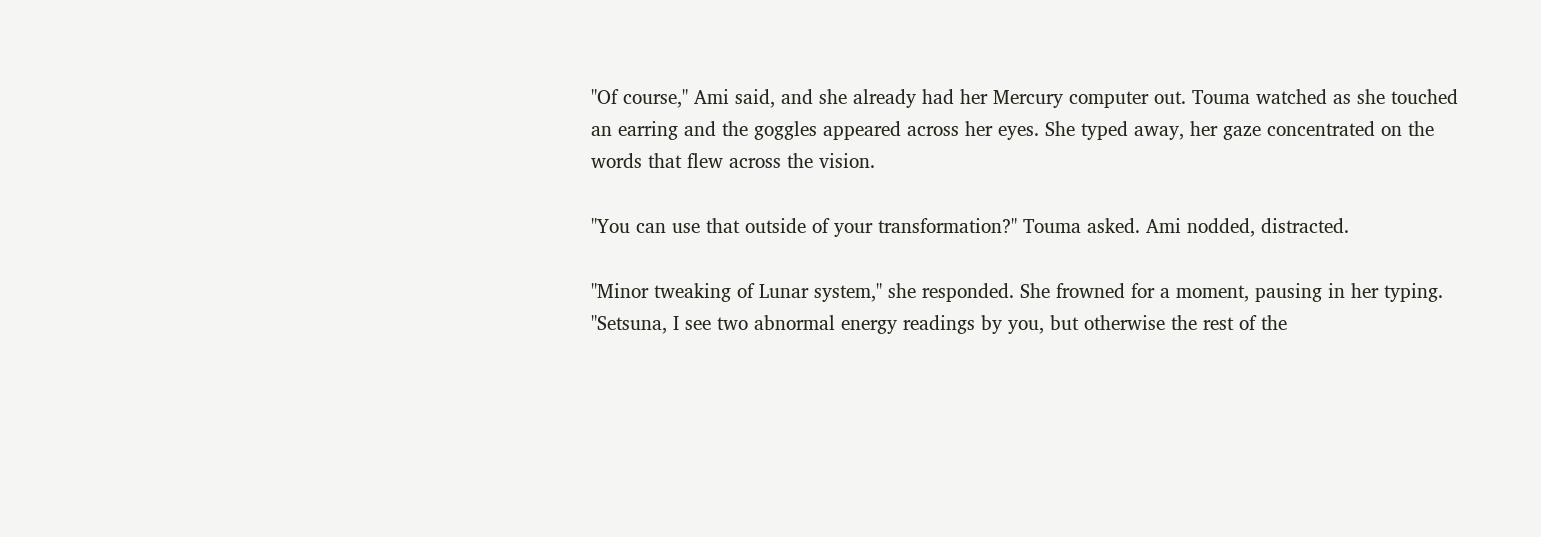"Of course," Ami said, and she already had her Mercury computer out. Touma watched as she touched an earring and the goggles appeared across her eyes. She typed away, her gaze concentrated on the words that flew across the vision.

"You can use that outside of your transformation?" Touma asked. Ami nodded, distracted.

"Minor tweaking of Lunar system," she responded. She frowned for a moment, pausing in her typing. "Setsuna, I see two abnormal energy readings by you, but otherwise the rest of the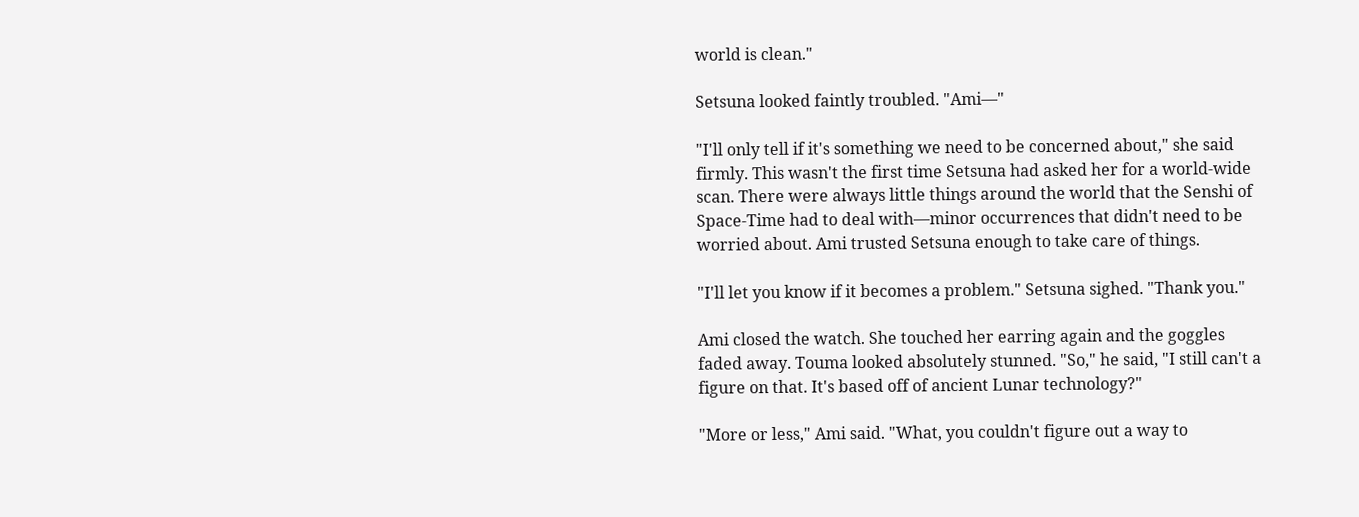world is clean."

Setsuna looked faintly troubled. "Ami—"

"I'll only tell if it's something we need to be concerned about," she said firmly. This wasn't the first time Setsuna had asked her for a world-wide scan. There were always little things around the world that the Senshi of Space-Time had to deal with—minor occurrences that didn't need to be worried about. Ami trusted Setsuna enough to take care of things.

"I'll let you know if it becomes a problem." Setsuna sighed. "Thank you."

Ami closed the watch. She touched her earring again and the goggles faded away. Touma looked absolutely stunned. "So," he said, "I still can't a figure on that. It's based off of ancient Lunar technology?"

"More or less," Ami said. "What, you couldn't figure out a way to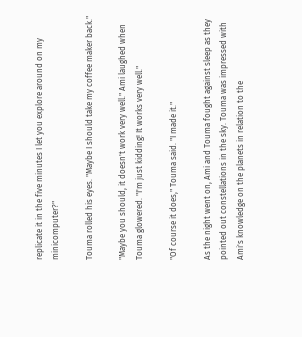replicate it in the five minutes I let you explore around on my minicomputer?"

Touma rolled his eyes. "Maybe I should take my coffee maker back."

"Maybe you should, it doesn't work very well." Ami laughed when Touma glowered. "I'm just kidding! It works very well."

"Of course it does," Touma said. "I made it."

As the night went on, Ami and Touma fought against sleep as they pointed out constellations in the sky. Touma was impressed with Ami's knowledge on the planets in relation to the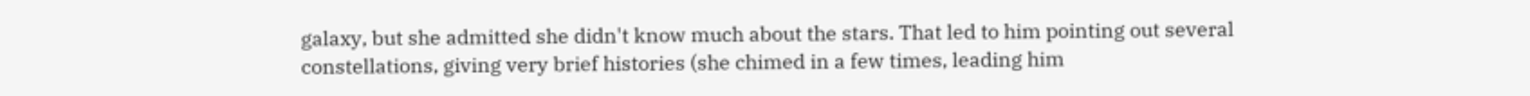galaxy, but she admitted she didn't know much about the stars. That led to him pointing out several constellations, giving very brief histories (she chimed in a few times, leading him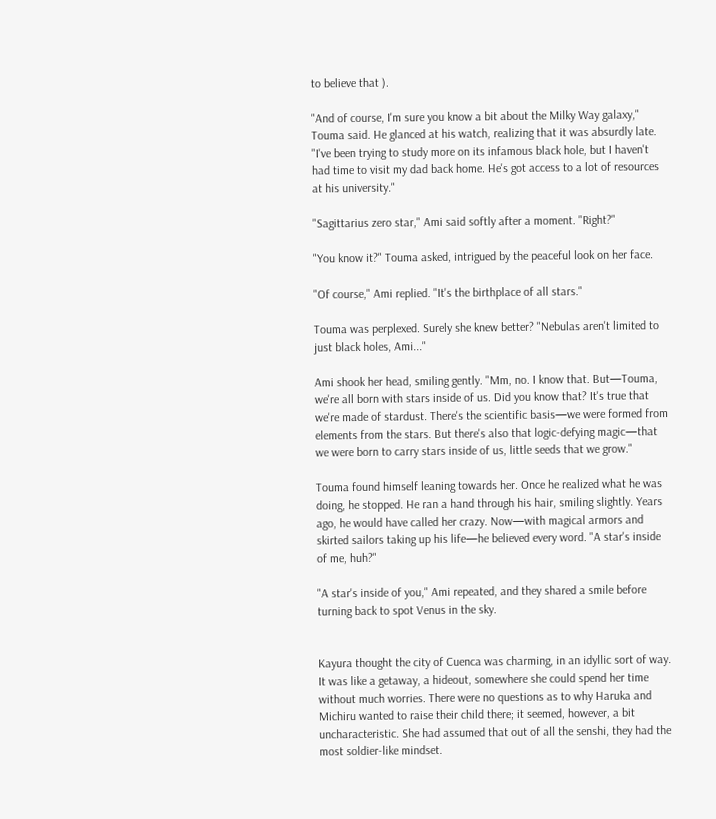to believe that ).

"And of course, I'm sure you know a bit about the Milky Way galaxy," Touma said. He glanced at his watch, realizing that it was absurdly late. "I've been trying to study more on its infamous black hole, but I haven't had time to visit my dad back home. He's got access to a lot of resources at his university."

"Sagittarius zero star," Ami said softly after a moment. "Right?"

"You know it?" Touma asked, intrigued by the peaceful look on her face.

"Of course," Ami replied. "It's the birthplace of all stars."

Touma was perplexed. Surely she knew better? "Nebulas aren't limited to just black holes, Ami..."

Ami shook her head, smiling gently. "Mm, no. I know that. But—Touma, we're all born with stars inside of us. Did you know that? It's true that we're made of stardust. There's the scientific basis—we were formed from elements from the stars. But there's also that logic-defying magic—that we were born to carry stars inside of us, little seeds that we grow."

Touma found himself leaning towards her. Once he realized what he was doing, he stopped. He ran a hand through his hair, smiling slightly. Years ago, he would have called her crazy. Now—with magical armors and skirted sailors taking up his life—he believed every word. "A star's inside of me, huh?"

"A star's inside of you," Ami repeated, and they shared a smile before turning back to spot Venus in the sky.


Kayura thought the city of Cuenca was charming, in an idyllic sort of way. It was like a getaway, a hideout, somewhere she could spend her time without much worries. There were no questions as to why Haruka and Michiru wanted to raise their child there; it seemed, however, a bit uncharacteristic. She had assumed that out of all the senshi, they had the most soldier-like mindset.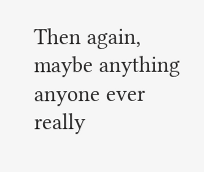Then again, maybe anything anyone ever really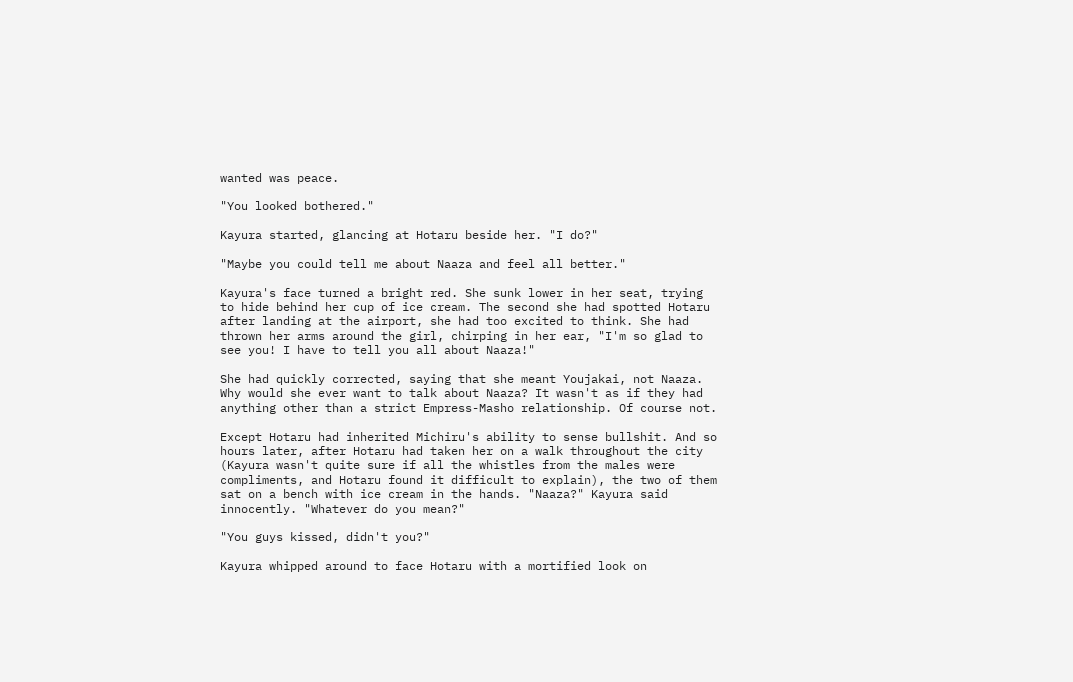wanted was peace.

"You looked bothered."

Kayura started, glancing at Hotaru beside her. "I do?"

"Maybe you could tell me about Naaza and feel all better."

Kayura's face turned a bright red. She sunk lower in her seat, trying to hide behind her cup of ice cream. The second she had spotted Hotaru after landing at the airport, she had too excited to think. She had thrown her arms around the girl, chirping in her ear, "I'm so glad to see you! I have to tell you all about Naaza!"

She had quickly corrected, saying that she meant Youjakai, not Naaza. Why would she ever want to talk about Naaza? It wasn't as if they had anything other than a strict Empress-Masho relationship. Of course not.

Except Hotaru had inherited Michiru's ability to sense bullshit. And so hours later, after Hotaru had taken her on a walk throughout the city (Kayura wasn't quite sure if all the whistles from the males were compliments, and Hotaru found it difficult to explain), the two of them sat on a bench with ice cream in the hands. "Naaza?" Kayura said innocently. "Whatever do you mean?"

"You guys kissed, didn't you?"

Kayura whipped around to face Hotaru with a mortified look on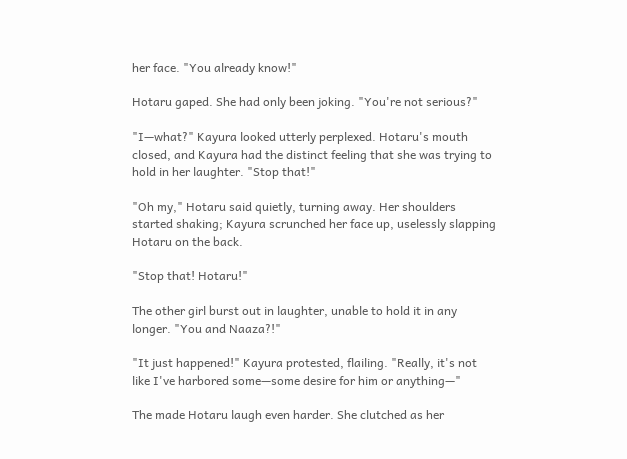her face. "You already know!"

Hotaru gaped. She had only been joking. "You're not serious?"

"I—what?" Kayura looked utterly perplexed. Hotaru's mouth closed, and Kayura had the distinct feeling that she was trying to hold in her laughter. "Stop that!"

"Oh my," Hotaru said quietly, turning away. Her shoulders started shaking; Kayura scrunched her face up, uselessly slapping Hotaru on the back.

"Stop that! Hotaru!"

The other girl burst out in laughter, unable to hold it in any longer. "You and Naaza?!"

"It just happened!" Kayura protested, flailing. "Really, it's not like I've harbored some—some desire for him or anything—"

The made Hotaru laugh even harder. She clutched as her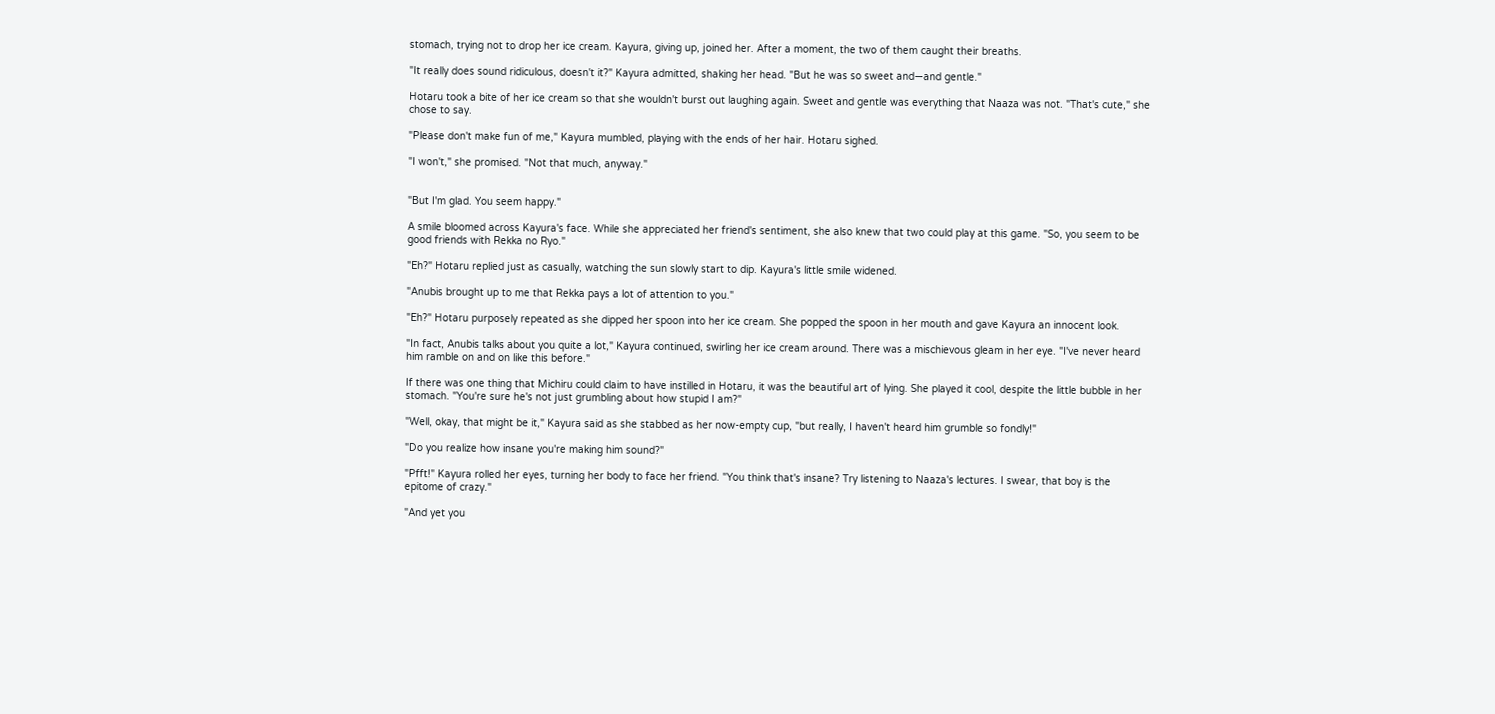stomach, trying not to drop her ice cream. Kayura, giving up, joined her. After a moment, the two of them caught their breaths.

"It really does sound ridiculous, doesn't it?" Kayura admitted, shaking her head. "But he was so sweet and—and gentle."

Hotaru took a bite of her ice cream so that she wouldn't burst out laughing again. Sweet and gentle was everything that Naaza was not. "That's cute," she chose to say.

"Please don't make fun of me," Kayura mumbled, playing with the ends of her hair. Hotaru sighed.

"I won't," she promised. "Not that much, anyway."


"But I'm glad. You seem happy."

A smile bloomed across Kayura's face. While she appreciated her friend's sentiment, she also knew that two could play at this game. "So, you seem to be good friends with Rekka no Ryo."

"Eh?" Hotaru replied just as casually, watching the sun slowly start to dip. Kayura's little smile widened.

"Anubis brought up to me that Rekka pays a lot of attention to you."

"Eh?" Hotaru purposely repeated as she dipped her spoon into her ice cream. She popped the spoon in her mouth and gave Kayura an innocent look.

"In fact, Anubis talks about you quite a lot," Kayura continued, swirling her ice cream around. There was a mischievous gleam in her eye. "I've never heard him ramble on and on like this before."

If there was one thing that Michiru could claim to have instilled in Hotaru, it was the beautiful art of lying. She played it cool, despite the little bubble in her stomach. "You're sure he's not just grumbling about how stupid I am?"

"Well, okay, that might be it," Kayura said as she stabbed as her now-empty cup, "but really, I haven't heard him grumble so fondly!"

"Do you realize how insane you're making him sound?"

"Pfft!" Kayura rolled her eyes, turning her body to face her friend. "You think that's insane? Try listening to Naaza's lectures. I swear, that boy is the epitome of crazy."

"And yet you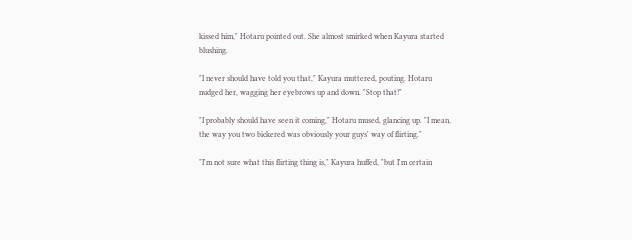kissed him," Hotaru pointed out. She almost smirked when Kayura started blushing.

"I never should have told you that," Kayura muttered, pouting. Hotaru nudged her, wagging her eyebrows up and down. "Stop that!"

"I probably should have seen it coming," Hotaru mused, glancing up. "I mean, the way you two bickered was obviously your guys' way of flirting."

"I'm not sure what this flirting thing is," Kayura huffed, "but I'm certain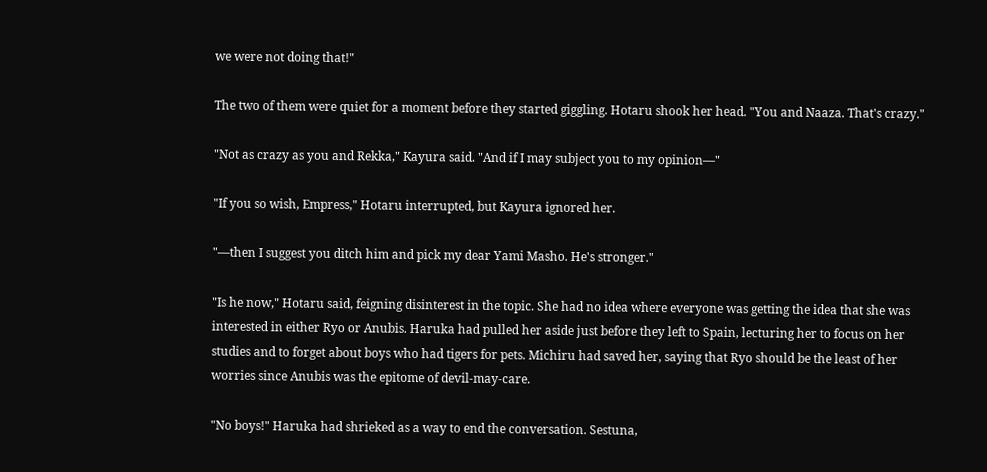we were not doing that!"

The two of them were quiet for a moment before they started giggling. Hotaru shook her head. "You and Naaza. That's crazy."

"Not as crazy as you and Rekka," Kayura said. "And if I may subject you to my opinion—"

"If you so wish, Empress," Hotaru interrupted, but Kayura ignored her.

"—then I suggest you ditch him and pick my dear Yami Masho. He's stronger."

"Is he now," Hotaru said, feigning disinterest in the topic. She had no idea where everyone was getting the idea that she was interested in either Ryo or Anubis. Haruka had pulled her aside just before they left to Spain, lecturing her to focus on her studies and to forget about boys who had tigers for pets. Michiru had saved her, saying that Ryo should be the least of her worries since Anubis was the epitome of devil-may-care.

"No boys!" Haruka had shrieked as a way to end the conversation. Sestuna,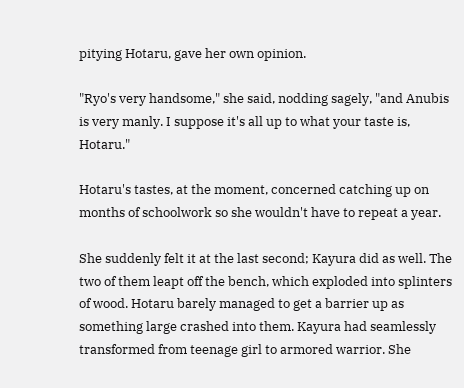pitying Hotaru, gave her own opinion.

"Ryo's very handsome," she said, nodding sagely, "and Anubis is very manly. I suppose it's all up to what your taste is, Hotaru."

Hotaru's tastes, at the moment, concerned catching up on months of schoolwork so she wouldn't have to repeat a year.

She suddenly felt it at the last second; Kayura did as well. The two of them leapt off the bench, which exploded into splinters of wood. Hotaru barely managed to get a barrier up as something large crashed into them. Kayura had seamlessly transformed from teenage girl to armored warrior. She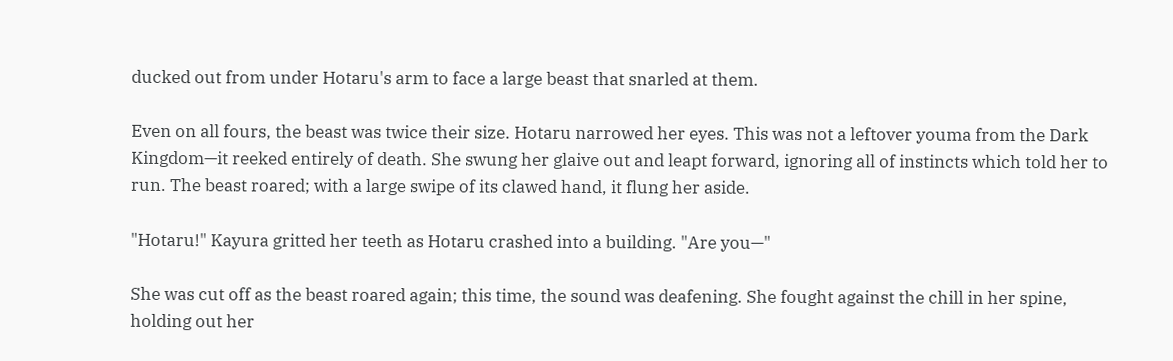ducked out from under Hotaru's arm to face a large beast that snarled at them.

Even on all fours, the beast was twice their size. Hotaru narrowed her eyes. This was not a leftover youma from the Dark Kingdom—it reeked entirely of death. She swung her glaive out and leapt forward, ignoring all of instincts which told her to run. The beast roared; with a large swipe of its clawed hand, it flung her aside.

"Hotaru!" Kayura gritted her teeth as Hotaru crashed into a building. "Are you—"

She was cut off as the beast roared again; this time, the sound was deafening. She fought against the chill in her spine, holding out her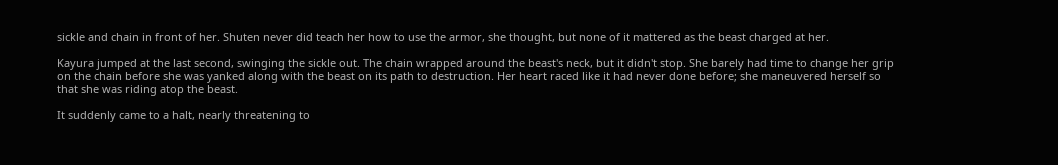sickle and chain in front of her. Shuten never did teach her how to use the armor, she thought, but none of it mattered as the beast charged at her.

Kayura jumped at the last second, swinging the sickle out. The chain wrapped around the beast's neck, but it didn't stop. She barely had time to change her grip on the chain before she was yanked along with the beast on its path to destruction. Her heart raced like it had never done before; she maneuvered herself so that she was riding atop the beast.

It suddenly came to a halt, nearly threatening to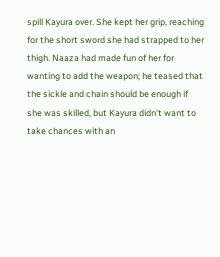spill Kayura over. She kept her grip, reaching for the short sword she had strapped to her thigh. Naaza had made fun of her for wanting to add the weapon; he teased that the sickle and chain should be enough if she was skilled, but Kayura didn't want to take chances with an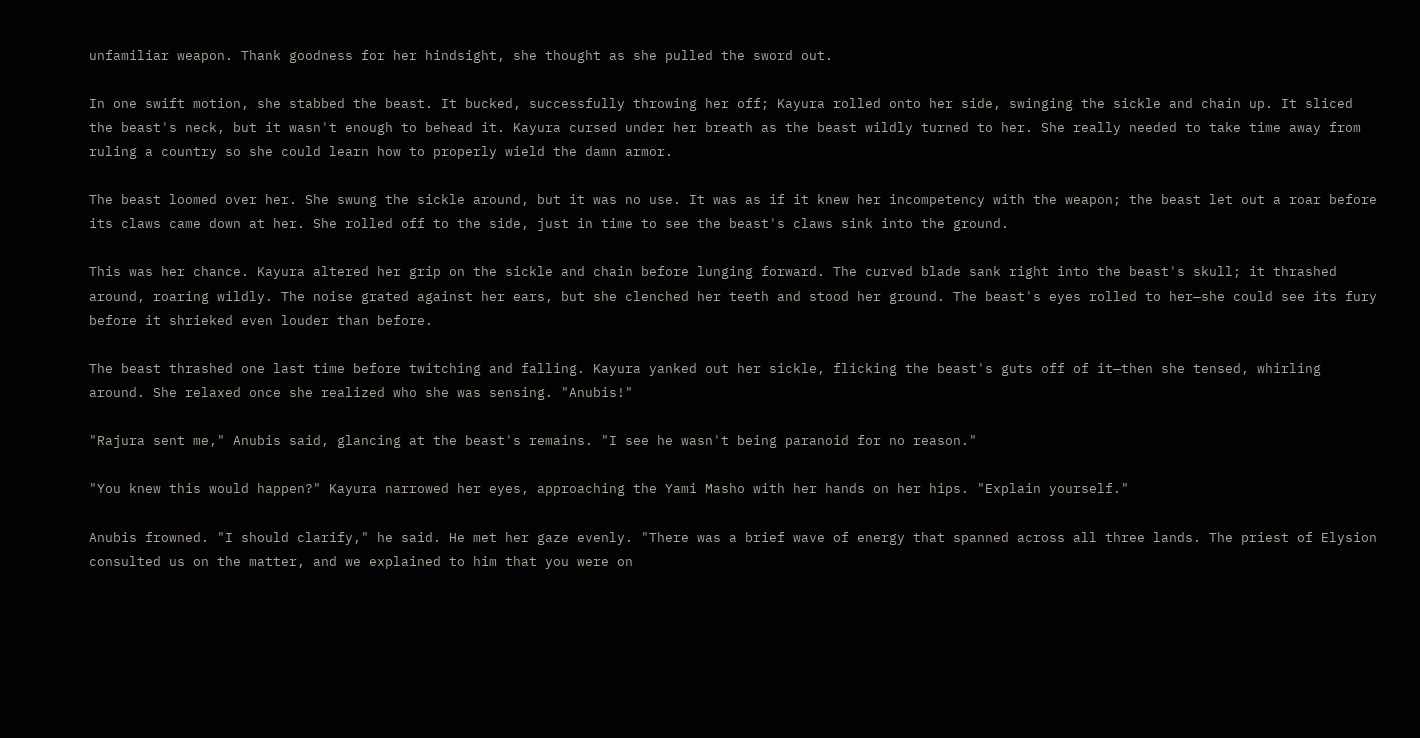unfamiliar weapon. Thank goodness for her hindsight, she thought as she pulled the sword out.

In one swift motion, she stabbed the beast. It bucked, successfully throwing her off; Kayura rolled onto her side, swinging the sickle and chain up. It sliced the beast's neck, but it wasn't enough to behead it. Kayura cursed under her breath as the beast wildly turned to her. She really needed to take time away from ruling a country so she could learn how to properly wield the damn armor.

The beast loomed over her. She swung the sickle around, but it was no use. It was as if it knew her incompetency with the weapon; the beast let out a roar before its claws came down at her. She rolled off to the side, just in time to see the beast's claws sink into the ground.

This was her chance. Kayura altered her grip on the sickle and chain before lunging forward. The curved blade sank right into the beast's skull; it thrashed around, roaring wildly. The noise grated against her ears, but she clenched her teeth and stood her ground. The beast's eyes rolled to her—she could see its fury before it shrieked even louder than before.

The beast thrashed one last time before twitching and falling. Kayura yanked out her sickle, flicking the beast's guts off of it—then she tensed, whirling around. She relaxed once she realized who she was sensing. "Anubis!"

"Rajura sent me," Anubis said, glancing at the beast's remains. "I see he wasn't being paranoid for no reason."

"You knew this would happen?" Kayura narrowed her eyes, approaching the Yami Masho with her hands on her hips. "Explain yourself."

Anubis frowned. "I should clarify," he said. He met her gaze evenly. "There was a brief wave of energy that spanned across all three lands. The priest of Elysion consulted us on the matter, and we explained to him that you were on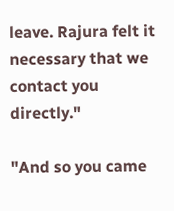leave. Rajura felt it necessary that we contact you directly."

"And so you came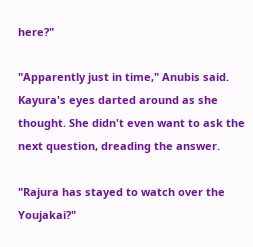here?"

"Apparently just in time," Anubis said. Kayura's eyes darted around as she thought. She didn't even want to ask the next question, dreading the answer.

"Rajura has stayed to watch over the Youjakai?"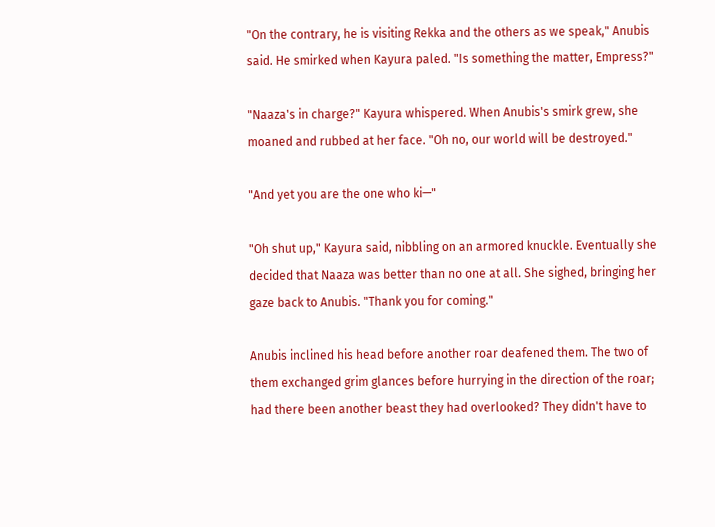"On the contrary, he is visiting Rekka and the others as we speak," Anubis said. He smirked when Kayura paled. "Is something the matter, Empress?"

"Naaza's in charge?" Kayura whispered. When Anubis's smirk grew, she moaned and rubbed at her face. "Oh no, our world will be destroyed."

"And yet you are the one who ki—"

"Oh shut up," Kayura said, nibbling on an armored knuckle. Eventually she decided that Naaza was better than no one at all. She sighed, bringing her gaze back to Anubis. "Thank you for coming."

Anubis inclined his head before another roar deafened them. The two of them exchanged grim glances before hurrying in the direction of the roar; had there been another beast they had overlooked? They didn't have to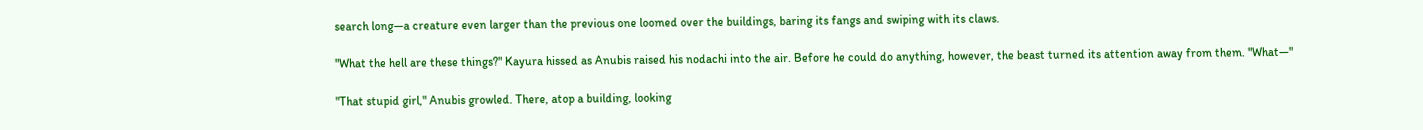search long—a creature even larger than the previous one loomed over the buildings, baring its fangs and swiping with its claws.

"What the hell are these things?" Kayura hissed as Anubis raised his nodachi into the air. Before he could do anything, however, the beast turned its attention away from them. "What—"

"That stupid girl," Anubis growled. There, atop a building, looking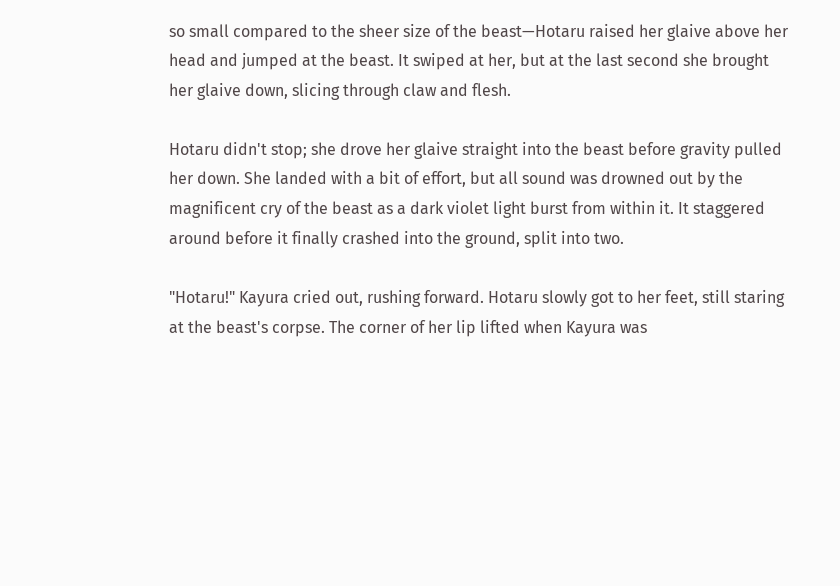so small compared to the sheer size of the beast—Hotaru raised her glaive above her head and jumped at the beast. It swiped at her, but at the last second she brought her glaive down, slicing through claw and flesh.

Hotaru didn't stop; she drove her glaive straight into the beast before gravity pulled her down. She landed with a bit of effort, but all sound was drowned out by the magnificent cry of the beast as a dark violet light burst from within it. It staggered around before it finally crashed into the ground, split into two.

"Hotaru!" Kayura cried out, rushing forward. Hotaru slowly got to her feet, still staring at the beast's corpse. The corner of her lip lifted when Kayura was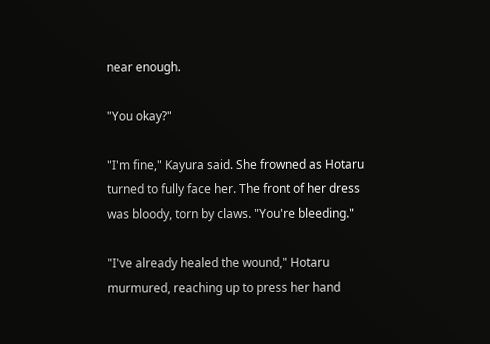near enough.

"You okay?"

"I'm fine," Kayura said. She frowned as Hotaru turned to fully face her. The front of her dress was bloody, torn by claws. "You're bleeding."

"I've already healed the wound," Hotaru murmured, reaching up to press her hand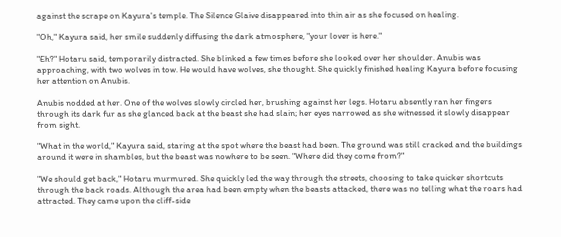against the scrape on Kayura's temple. The Silence Glaive disappeared into thin air as she focused on healing.

"Oh," Kayura said, her smile suddenly diffusing the dark atmosphere, "your lover is here."

"Eh?" Hotaru said, temporarily distracted. She blinked a few times before she looked over her shoulder. Anubis was approaching, with two wolves in tow. He would have wolves, she thought. She quickly finished healing Kayura before focusing her attention on Anubis.

Anubis nodded at her. One of the wolves slowly circled her, brushing against her legs. Hotaru absently ran her fingers through its dark fur as she glanced back at the beast she had slain; her eyes narrowed as she witnessed it slowly disappear from sight.

"What in the world," Kayura said, staring at the spot where the beast had been. The ground was still cracked and the buildings around it were in shambles, but the beast was nowhere to be seen. "Where did they come from?"

"We should get back," Hotaru murmured. She quickly led the way through the streets, choosing to take quicker shortcuts through the back roads. Although the area had been empty when the beasts attacked, there was no telling what the roars had attracted. They came upon the cliff-side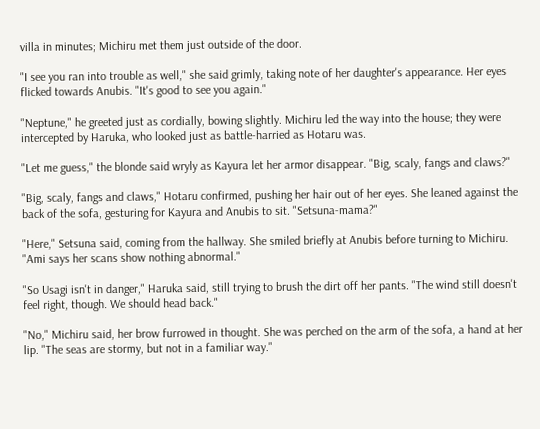villa in minutes; Michiru met them just outside of the door.

"I see you ran into trouble as well," she said grimly, taking note of her daughter's appearance. Her eyes flicked towards Anubis. "It's good to see you again."

"Neptune," he greeted just as cordially, bowing slightly. Michiru led the way into the house; they were intercepted by Haruka, who looked just as battle-harried as Hotaru was.

"Let me guess," the blonde said wryly as Kayura let her armor disappear. "Big, scaly, fangs and claws?"

"Big, scaly, fangs and claws," Hotaru confirmed, pushing her hair out of her eyes. She leaned against the back of the sofa, gesturing for Kayura and Anubis to sit. "Setsuna-mama?"

"Here," Setsuna said, coming from the hallway. She smiled briefly at Anubis before turning to Michiru. "Ami says her scans show nothing abnormal."

"So Usagi isn't in danger," Haruka said, still trying to brush the dirt off her pants. "The wind still doesn't feel right, though. We should head back."

"No," Michiru said, her brow furrowed in thought. She was perched on the arm of the sofa, a hand at her lip. "The seas are stormy, but not in a familiar way."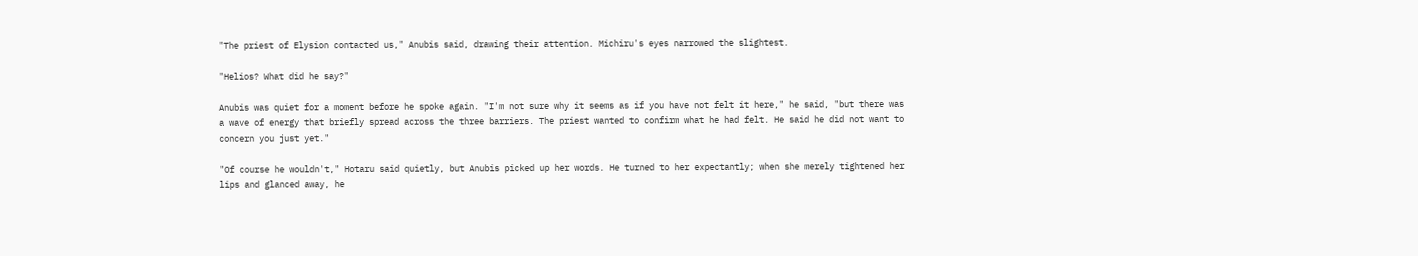"The priest of Elysion contacted us," Anubis said, drawing their attention. Michiru's eyes narrowed the slightest.

"Helios? What did he say?"

Anubis was quiet for a moment before he spoke again. "I'm not sure why it seems as if you have not felt it here," he said, "but there was a wave of energy that briefly spread across the three barriers. The priest wanted to confirm what he had felt. He said he did not want to concern you just yet."

"Of course he wouldn't," Hotaru said quietly, but Anubis picked up her words. He turned to her expectantly; when she merely tightened her lips and glanced away, he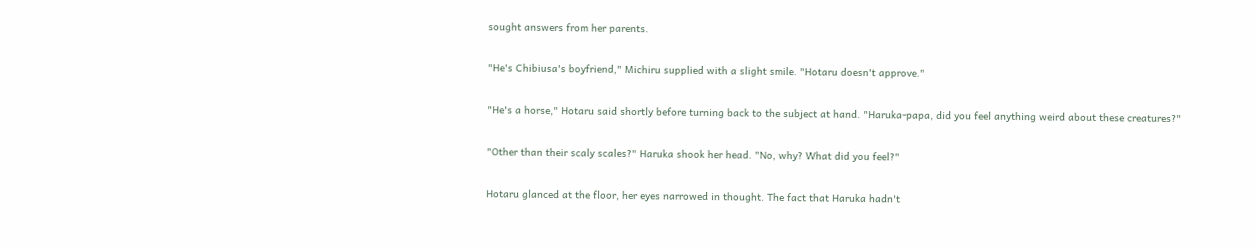sought answers from her parents.

"He's Chibiusa's boyfriend," Michiru supplied with a slight smile. "Hotaru doesn't approve."

"He's a horse," Hotaru said shortly before turning back to the subject at hand. "Haruka-papa, did you feel anything weird about these creatures?"

"Other than their scaly scales?" Haruka shook her head. "No, why? What did you feel?"

Hotaru glanced at the floor, her eyes narrowed in thought. The fact that Haruka hadn't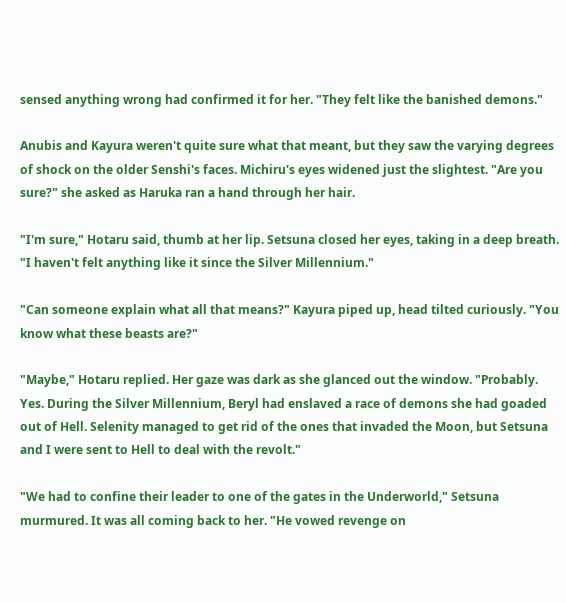sensed anything wrong had confirmed it for her. "They felt like the banished demons."

Anubis and Kayura weren't quite sure what that meant, but they saw the varying degrees of shock on the older Senshi's faces. Michiru's eyes widened just the slightest. "Are you sure?" she asked as Haruka ran a hand through her hair.

"I'm sure," Hotaru said, thumb at her lip. Setsuna closed her eyes, taking in a deep breath. "I haven't felt anything like it since the Silver Millennium."

"Can someone explain what all that means?" Kayura piped up, head tilted curiously. "You know what these beasts are?"

"Maybe," Hotaru replied. Her gaze was dark as she glanced out the window. "Probably. Yes. During the Silver Millennium, Beryl had enslaved a race of demons she had goaded out of Hell. Selenity managed to get rid of the ones that invaded the Moon, but Setsuna and I were sent to Hell to deal with the revolt."

"We had to confine their leader to one of the gates in the Underworld," Setsuna murmured. It was all coming back to her. "He vowed revenge on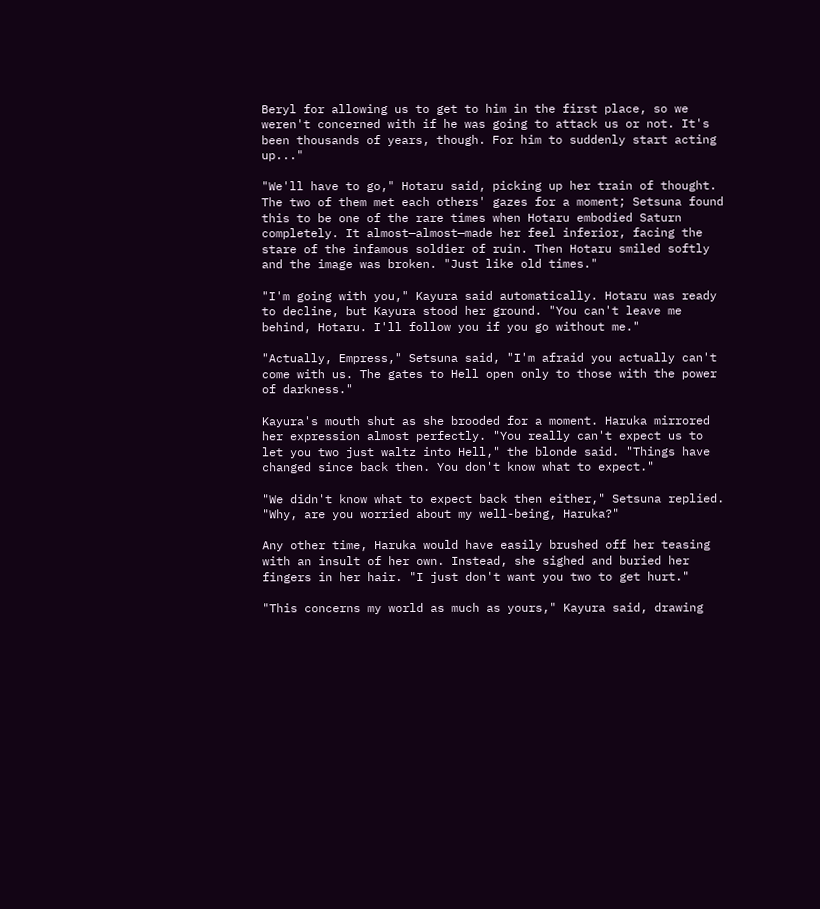Beryl for allowing us to get to him in the first place, so we weren't concerned with if he was going to attack us or not. It's been thousands of years, though. For him to suddenly start acting up..."

"We'll have to go," Hotaru said, picking up her train of thought. The two of them met each others' gazes for a moment; Setsuna found this to be one of the rare times when Hotaru embodied Saturn completely. It almost—almost—made her feel inferior, facing the stare of the infamous soldier of ruin. Then Hotaru smiled softly and the image was broken. "Just like old times."

"I'm going with you," Kayura said automatically. Hotaru was ready to decline, but Kayura stood her ground. "You can't leave me behind, Hotaru. I'll follow you if you go without me."

"Actually, Empress," Setsuna said, "I'm afraid you actually can't come with us. The gates to Hell open only to those with the power of darkness."

Kayura's mouth shut as she brooded for a moment. Haruka mirrored her expression almost perfectly. "You really can't expect us to let you two just waltz into Hell," the blonde said. "Things have changed since back then. You don't know what to expect."

"We didn't know what to expect back then either," Setsuna replied. "Why, are you worried about my well-being, Haruka?"

Any other time, Haruka would have easily brushed off her teasing with an insult of her own. Instead, she sighed and buried her fingers in her hair. "I just don't want you two to get hurt."

"This concerns my world as much as yours," Kayura said, drawing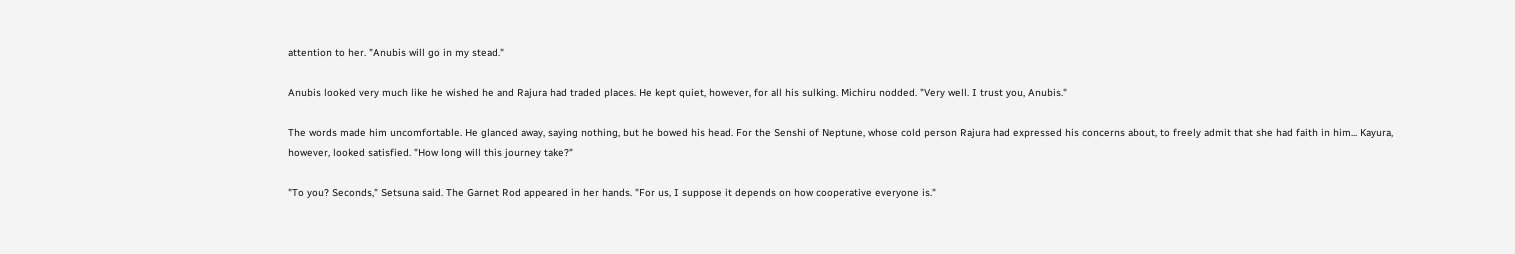attention to her. "Anubis will go in my stead."

Anubis looked very much like he wished he and Rajura had traded places. He kept quiet, however, for all his sulking. Michiru nodded. "Very well. I trust you, Anubis."

The words made him uncomfortable. He glanced away, saying nothing, but he bowed his head. For the Senshi of Neptune, whose cold person Rajura had expressed his concerns about, to freely admit that she had faith in him... Kayura, however, looked satisfied. "How long will this journey take?"

"To you? Seconds," Setsuna said. The Garnet Rod appeared in her hands. "For us, I suppose it depends on how cooperative everyone is."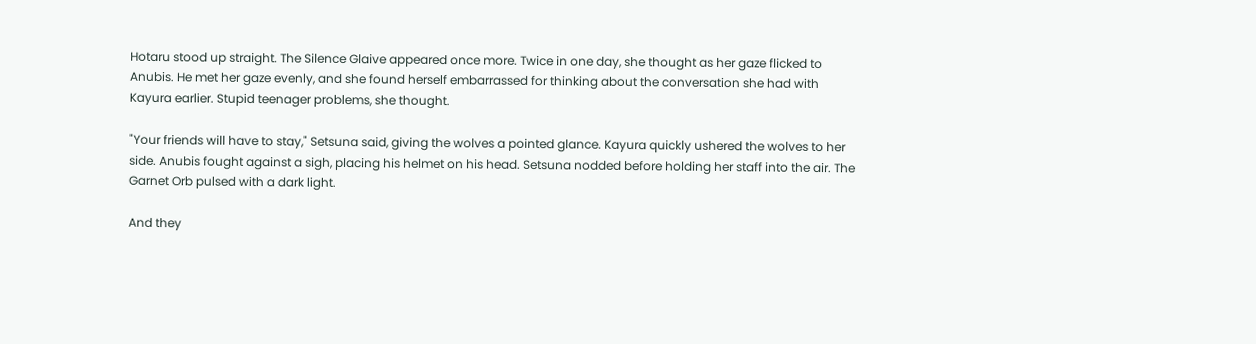Hotaru stood up straight. The Silence Glaive appeared once more. Twice in one day, she thought as her gaze flicked to Anubis. He met her gaze evenly, and she found herself embarrassed for thinking about the conversation she had with Kayura earlier. Stupid teenager problems, she thought.

"Your friends will have to stay," Setsuna said, giving the wolves a pointed glance. Kayura quickly ushered the wolves to her side. Anubis fought against a sigh, placing his helmet on his head. Setsuna nodded before holding her staff into the air. The Garnet Orb pulsed with a dark light.

And they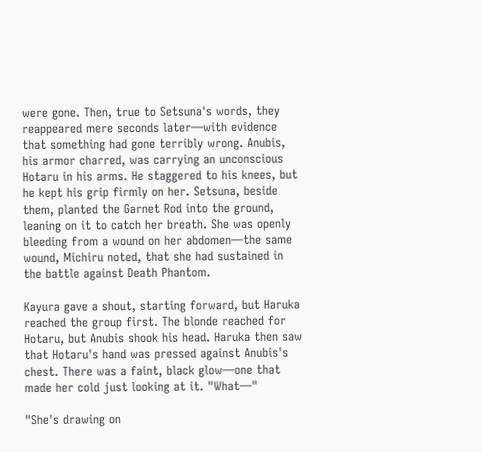were gone. Then, true to Setsuna's words, they reappeared mere seconds later—with evidence that something had gone terribly wrong. Anubis, his armor charred, was carrying an unconscious Hotaru in his arms. He staggered to his knees, but he kept his grip firmly on her. Setsuna, beside them, planted the Garnet Rod into the ground, leaning on it to catch her breath. She was openly bleeding from a wound on her abdomen—the same wound, Michiru noted, that she had sustained in the battle against Death Phantom.

Kayura gave a shout, starting forward, but Haruka reached the group first. The blonde reached for Hotaru, but Anubis shook his head. Haruka then saw that Hotaru's hand was pressed against Anubis's chest. There was a faint, black glow—one that made her cold just looking at it. "What—"

"She's drawing on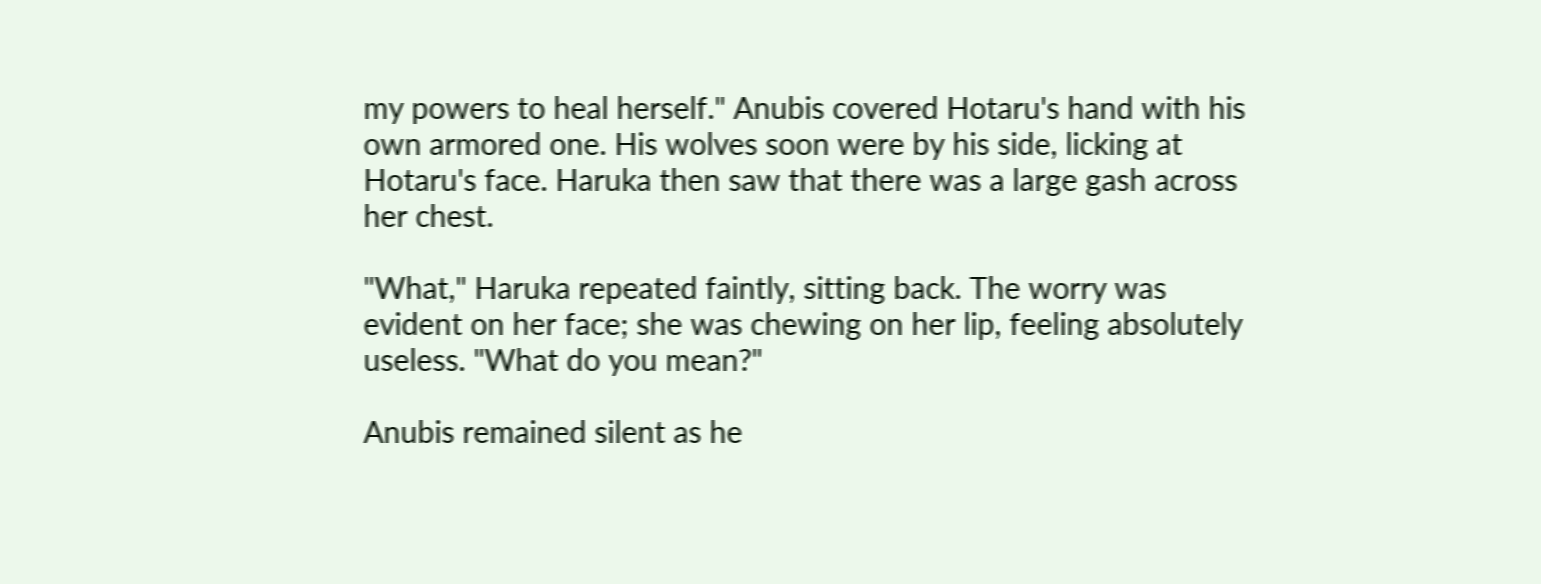my powers to heal herself." Anubis covered Hotaru's hand with his own armored one. His wolves soon were by his side, licking at Hotaru's face. Haruka then saw that there was a large gash across her chest.

"What," Haruka repeated faintly, sitting back. The worry was evident on her face; she was chewing on her lip, feeling absolutely useless. "What do you mean?"

Anubis remained silent as he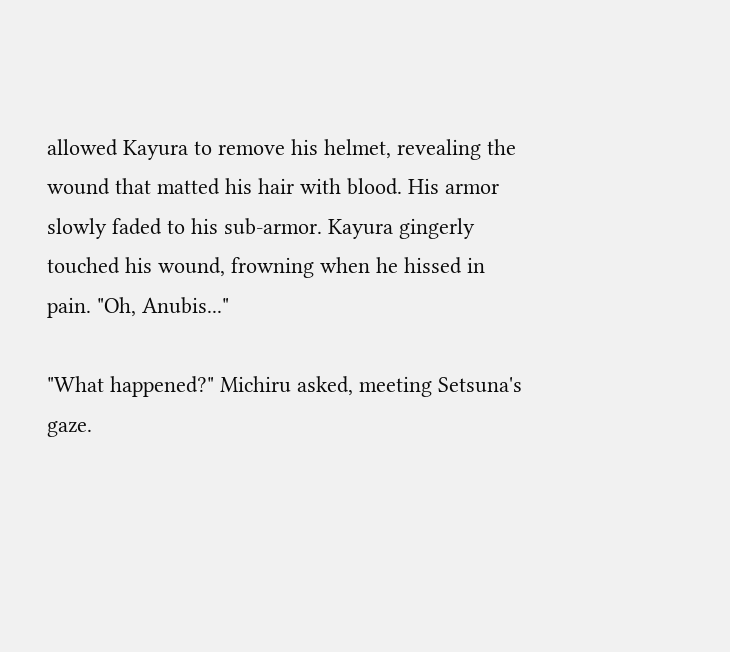allowed Kayura to remove his helmet, revealing the wound that matted his hair with blood. His armor slowly faded to his sub-armor. Kayura gingerly touched his wound, frowning when he hissed in pain. "Oh, Anubis..."

"What happened?" Michiru asked, meeting Setsuna's gaze.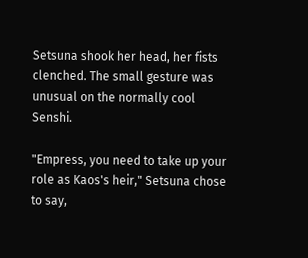Setsuna shook her head, her fists clenched. The small gesture was unusual on the normally cool Senshi.

"Empress, you need to take up your role as Kaos's heir," Setsuna chose to say,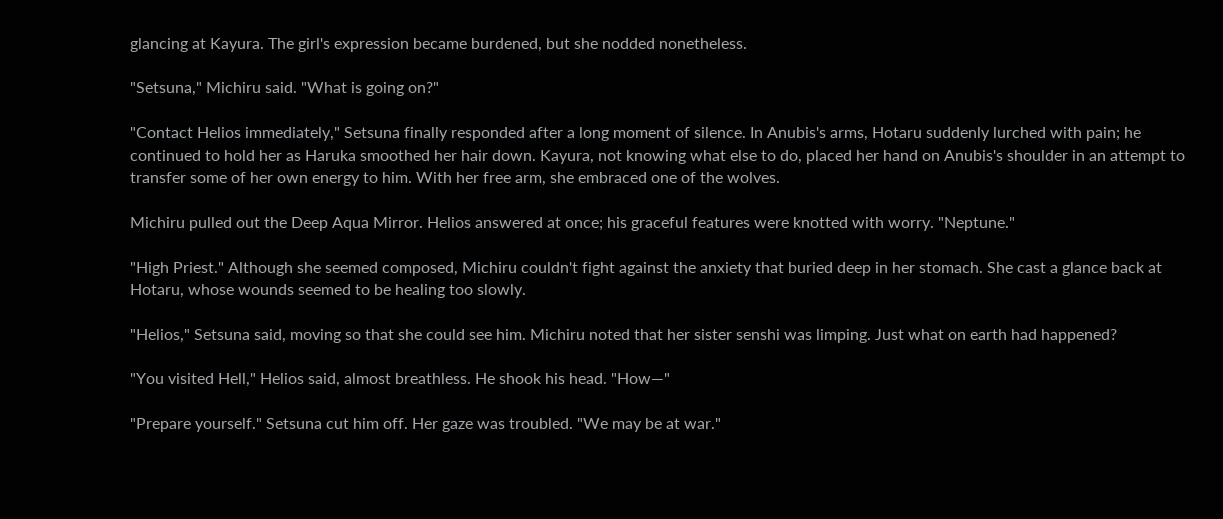glancing at Kayura. The girl's expression became burdened, but she nodded nonetheless.

"Setsuna," Michiru said. "What is going on?"

"Contact Helios immediately," Setsuna finally responded after a long moment of silence. In Anubis's arms, Hotaru suddenly lurched with pain; he continued to hold her as Haruka smoothed her hair down. Kayura, not knowing what else to do, placed her hand on Anubis's shoulder in an attempt to transfer some of her own energy to him. With her free arm, she embraced one of the wolves.

Michiru pulled out the Deep Aqua Mirror. Helios answered at once; his graceful features were knotted with worry. "Neptune."

"High Priest." Although she seemed composed, Michiru couldn't fight against the anxiety that buried deep in her stomach. She cast a glance back at Hotaru, whose wounds seemed to be healing too slowly.

"Helios," Setsuna said, moving so that she could see him. Michiru noted that her sister senshi was limping. Just what on earth had happened?

"You visited Hell," Helios said, almost breathless. He shook his head. "How—"

"Prepare yourself." Setsuna cut him off. Her gaze was troubled. "We may be at war."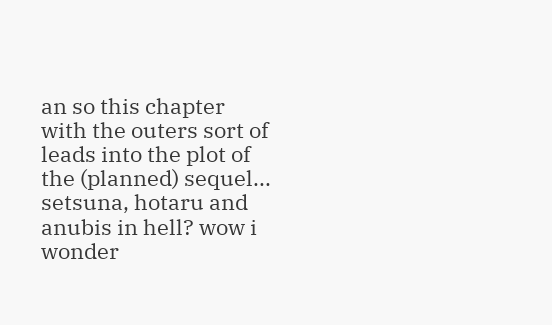an so this chapter with the outers sort of leads into the plot of the (planned) sequel... setsuna, hotaru and anubis in hell? wow i wonder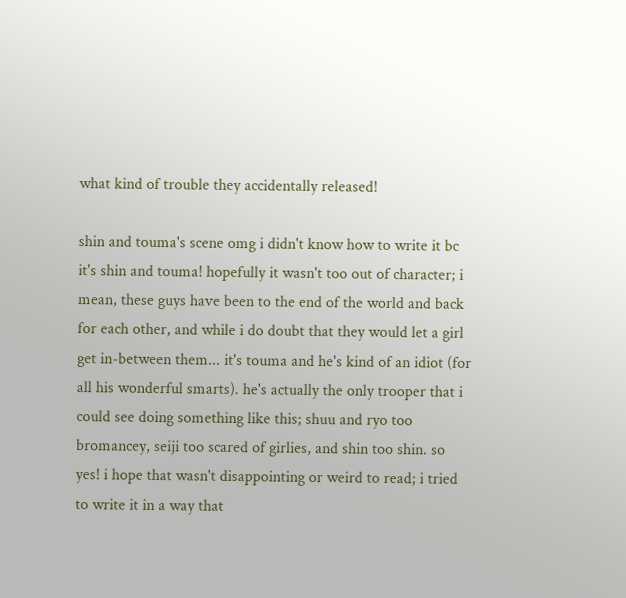what kind of trouble they accidentally released!

shin and touma's scene omg i didn't know how to write it bc it's shin and touma! hopefully it wasn't too out of character; i mean, these guys have been to the end of the world and back for each other, and while i do doubt that they would let a girl get in-between them... it's touma and he's kind of an idiot (for all his wonderful smarts). he's actually the only trooper that i could see doing something like this; shuu and ryo too bromancey, seiji too scared of girlies, and shin too shin. so yes! i hope that wasn't disappointing or weird to read; i tried to write it in a way that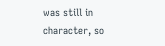was still in character, so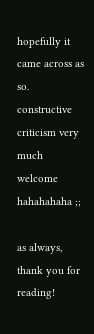hopefully it came across as so. constructive criticism very much welcome hahahahaha ;;

as always, thank you for reading!